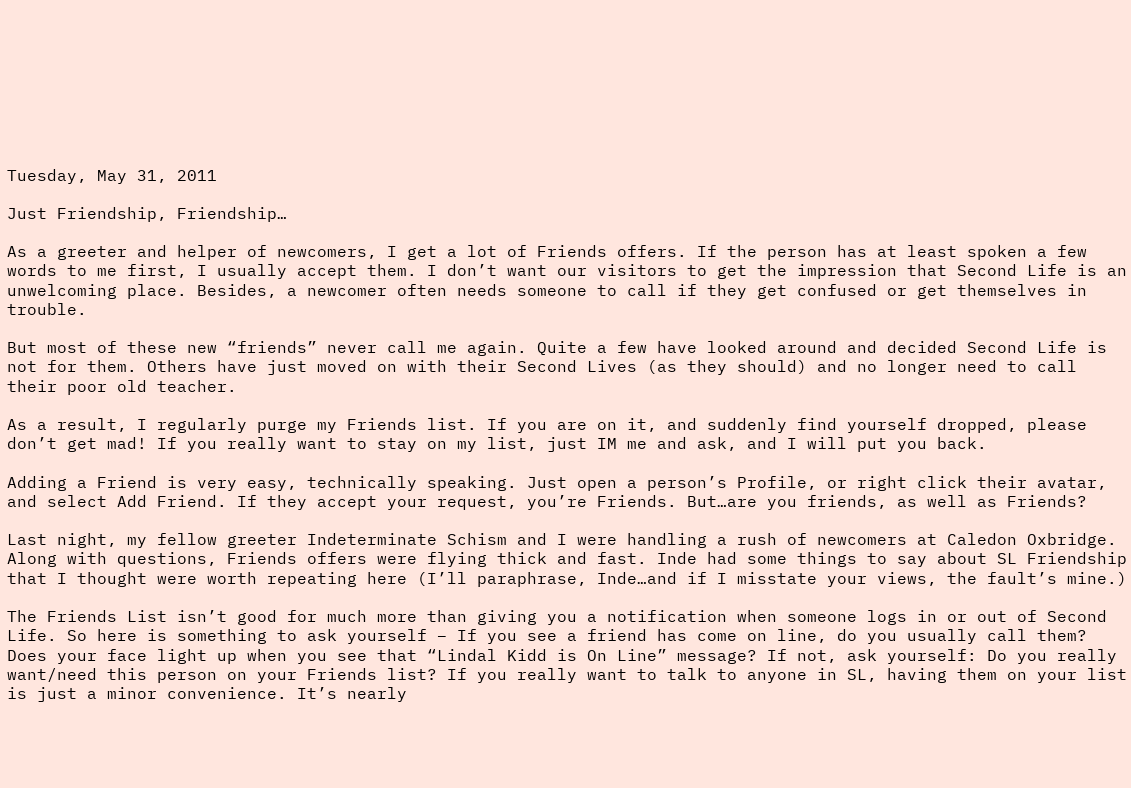Tuesday, May 31, 2011

Just Friendship, Friendship…

As a greeter and helper of newcomers, I get a lot of Friends offers. If the person has at least spoken a few words to me first, I usually accept them. I don’t want our visitors to get the impression that Second Life is an unwelcoming place. Besides, a newcomer often needs someone to call if they get confused or get themselves in trouble.

But most of these new “friends” never call me again. Quite a few have looked around and decided Second Life is not for them. Others have just moved on with their Second Lives (as they should) and no longer need to call their poor old teacher.

As a result, I regularly purge my Friends list. If you are on it, and suddenly find yourself dropped, please don’t get mad! If you really want to stay on my list, just IM me and ask, and I will put you back.

Adding a Friend is very easy, technically speaking. Just open a person’s Profile, or right click their avatar, and select Add Friend. If they accept your request, you’re Friends. But…are you friends, as well as Friends?

Last night, my fellow greeter Indeterminate Schism and I were handling a rush of newcomers at Caledon Oxbridge. Along with questions, Friends offers were flying thick and fast. Inde had some things to say about SL Friendship that I thought were worth repeating here (I’ll paraphrase, Inde…and if I misstate your views, the fault’s mine.)

The Friends List isn’t good for much more than giving you a notification when someone logs in or out of Second Life. So here is something to ask yourself – If you see a friend has come on line, do you usually call them? Does your face light up when you see that “Lindal Kidd is On Line” message? If not, ask yourself: Do you really want/need this person on your Friends list? If you really want to talk to anyone in SL, having them on your list is just a minor convenience. It’s nearly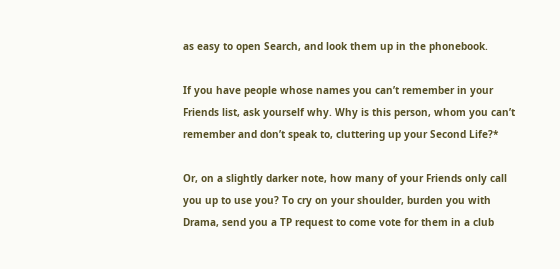as easy to open Search, and look them up in the phonebook.

If you have people whose names you can’t remember in your Friends list, ask yourself why. Why is this person, whom you can’t remember and don’t speak to, cluttering up your Second Life?*

Or, on a slightly darker note, how many of your Friends only call you up to use you? To cry on your shoulder, burden you with Drama, send you a TP request to come vote for them in a club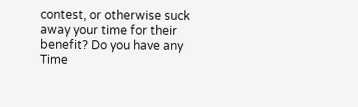contest, or otherwise suck away your time for their benefit? Do you have any Time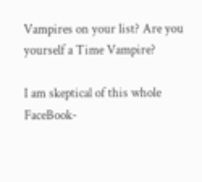Vampires on your list? Are you yourself a Time Vampire?

I am skeptical of this whole FaceBook-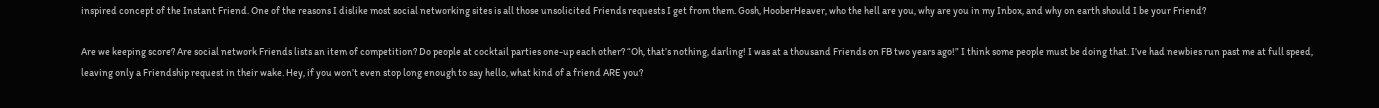inspired concept of the Instant Friend. One of the reasons I dislike most social networking sites is all those unsolicited Friends requests I get from them. Gosh, HooberHeaver, who the hell are you, why are you in my Inbox, and why on earth should I be your Friend?

Are we keeping score? Are social network Friends lists an item of competition? Do people at cocktail parties one-up each other? “Oh, that’s nothing, darling! I was at a thousand Friends on FB two years ago!” I think some people must be doing that. I’ve had newbies run past me at full speed, leaving only a Friendship request in their wake. Hey, if you won’t even stop long enough to say hello, what kind of a friend ARE you?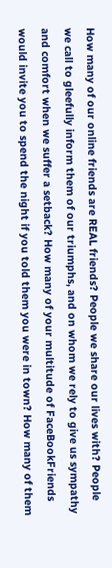How many of our online friends are REAL friends? People we share our lives with? People we call to gleefully inform them of our triumphs, and on whom we rely to give us sympathy and comfort when we suffer a setback? How many of your multitude of FaceBookFriends would invite you to spend the night if you told them you were in town? How many of them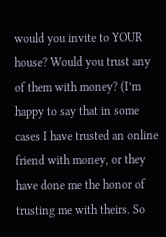would you invite to YOUR house? Would you trust any of them with money? (I’m happy to say that in some cases I have trusted an online friend with money, or they have done me the honor of trusting me with theirs. So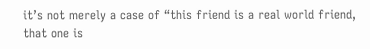it’s not merely a case of “this friend is a real world friend, that one is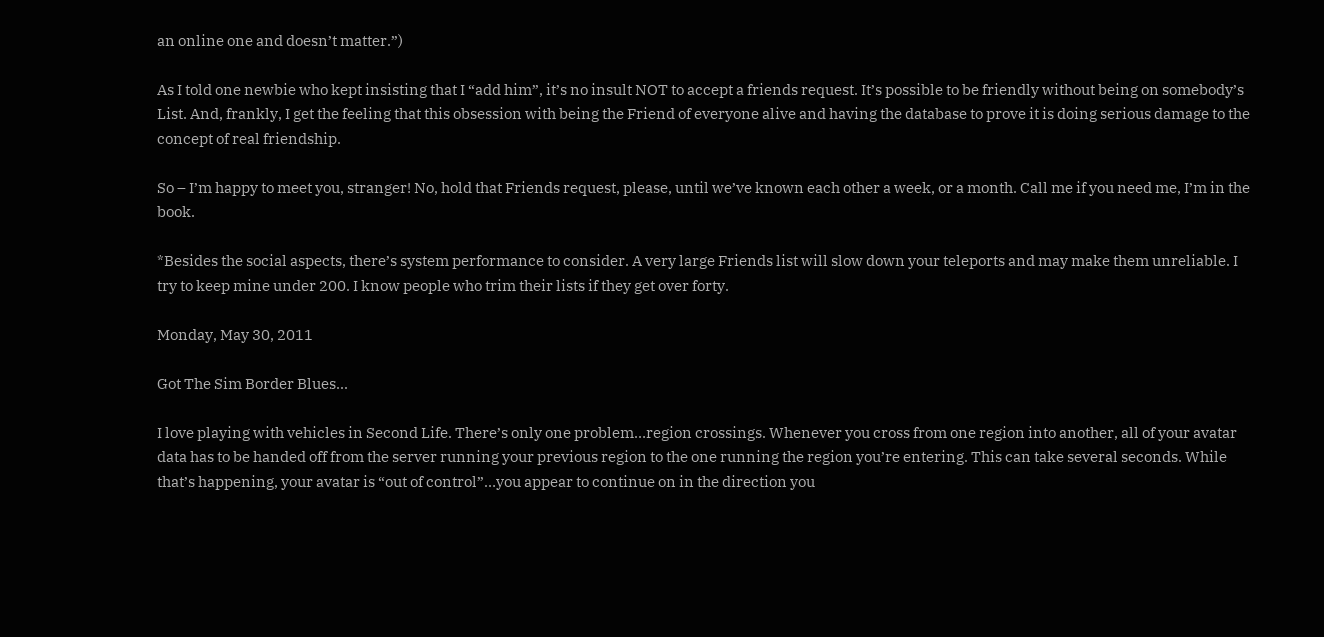an online one and doesn’t matter.”)

As I told one newbie who kept insisting that I “add him”, it’s no insult NOT to accept a friends request. It’s possible to be friendly without being on somebody’s List. And, frankly, I get the feeling that this obsession with being the Friend of everyone alive and having the database to prove it is doing serious damage to the concept of real friendship.

So – I’m happy to meet you, stranger! No, hold that Friends request, please, until we’ve known each other a week, or a month. Call me if you need me, I’m in the book.

*Besides the social aspects, there’s system performance to consider. A very large Friends list will slow down your teleports and may make them unreliable. I try to keep mine under 200. I know people who trim their lists if they get over forty.

Monday, May 30, 2011

Got The Sim Border Blues...

I love playing with vehicles in Second Life. There’s only one problem…region crossings. Whenever you cross from one region into another, all of your avatar data has to be handed off from the server running your previous region to the one running the region you’re entering. This can take several seconds. While that’s happening, your avatar is “out of control”…you appear to continue on in the direction you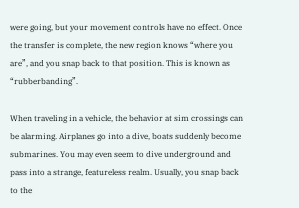were going, but your movement controls have no effect. Once the transfer is complete, the new region knows “where you are”, and you snap back to that position. This is known as “rubberbanding”.

When traveling in a vehicle, the behavior at sim crossings can be alarming. Airplanes go into a dive, boats suddenly become submarines. You may even seem to dive underground and pass into a strange, featureless realm. Usually, you snap back to the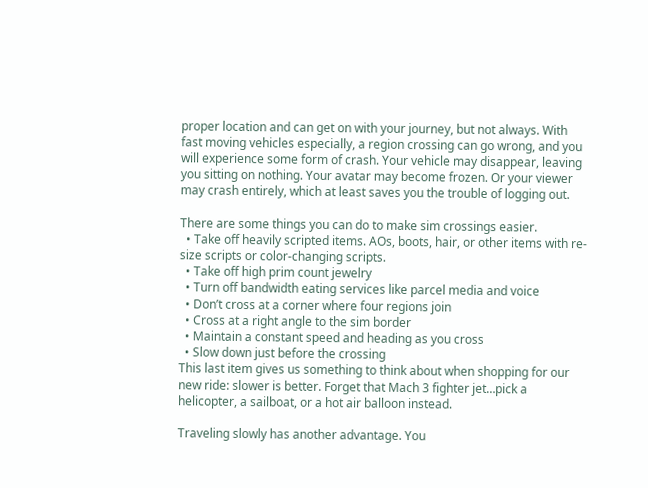proper location and can get on with your journey, but not always. With fast moving vehicles especially, a region crossing can go wrong, and you will experience some form of crash. Your vehicle may disappear, leaving you sitting on nothing. Your avatar may become frozen. Or your viewer may crash entirely, which at least saves you the trouble of logging out.

There are some things you can do to make sim crossings easier.
  • Take off heavily scripted items. AOs, boots, hair, or other items with re-size scripts or color-changing scripts.
  • Take off high prim count jewelry
  • Turn off bandwidth eating services like parcel media and voice
  • Don’t cross at a corner where four regions join
  • Cross at a right angle to the sim border
  • Maintain a constant speed and heading as you cross
  • Slow down just before the crossing
This last item gives us something to think about when shopping for our new ride: slower is better. Forget that Mach 3 fighter jet…pick a helicopter, a sailboat, or a hot air balloon instead.

Traveling slowly has another advantage. You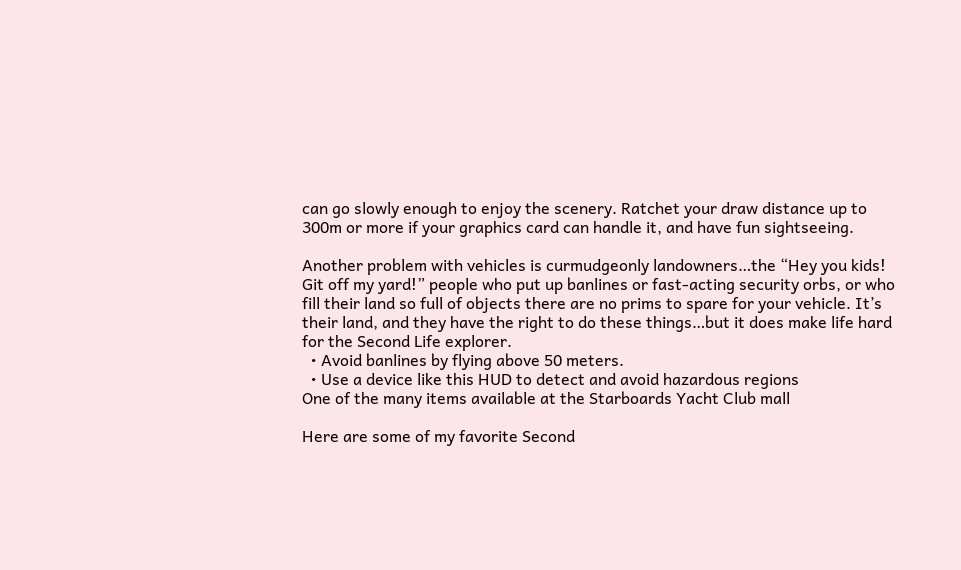can go slowly enough to enjoy the scenery. Ratchet your draw distance up to 300m or more if your graphics card can handle it, and have fun sightseeing.

Another problem with vehicles is curmudgeonly landowners…the “Hey you kids! Git off my yard!” people who put up banlines or fast-acting security orbs, or who fill their land so full of objects there are no prims to spare for your vehicle. It’s their land, and they have the right to do these things…but it does make life hard for the Second Life explorer.
  • Avoid banlines by flying above 50 meters.
  • Use a device like this HUD to detect and avoid hazardous regions
One of the many items available at the Starboards Yacht Club mall

Here are some of my favorite Second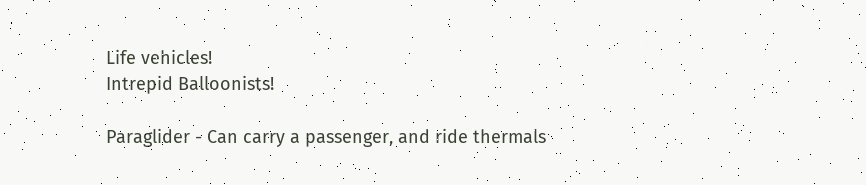Life vehicles!
Intrepid Balloonists!

Paraglider - Can carry a passenger, and ride thermals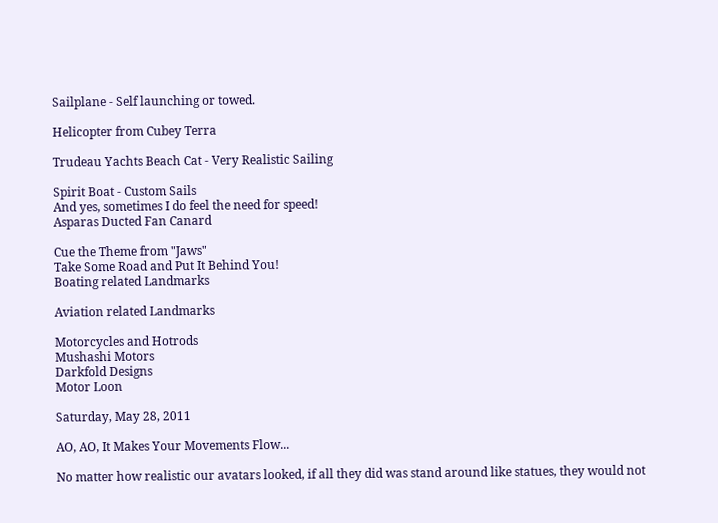Sailplane - Self launching or towed.

Helicopter from Cubey Terra

Trudeau Yachts Beach Cat - Very Realistic Sailing

Spirit Boat - Custom Sails
And yes, sometimes I do feel the need for speed!
Asparas Ducted Fan Canard

Cue the Theme from "Jaws"
Take Some Road and Put It Behind You!
Boating related Landmarks

Aviation related Landmarks

Motorcycles and Hotrods
Mushashi Motors
Darkfold Designs
Motor Loon

Saturday, May 28, 2011

AO, AO, It Makes Your Movements Flow...

No matter how realistic our avatars looked, if all they did was stand around like statues, they would not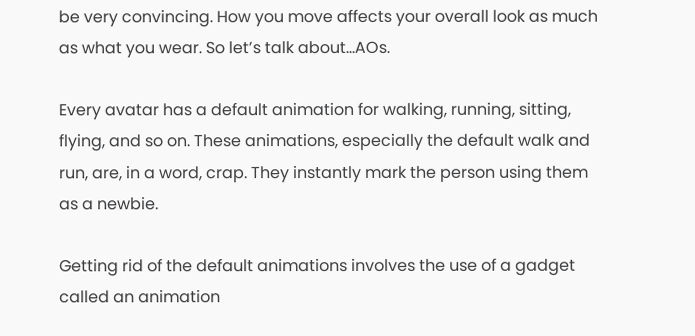be very convincing. How you move affects your overall look as much as what you wear. So let’s talk about…AOs.

Every avatar has a default animation for walking, running, sitting, flying, and so on. These animations, especially the default walk and run, are, in a word, crap. They instantly mark the person using them as a newbie.

Getting rid of the default animations involves the use of a gadget called an animation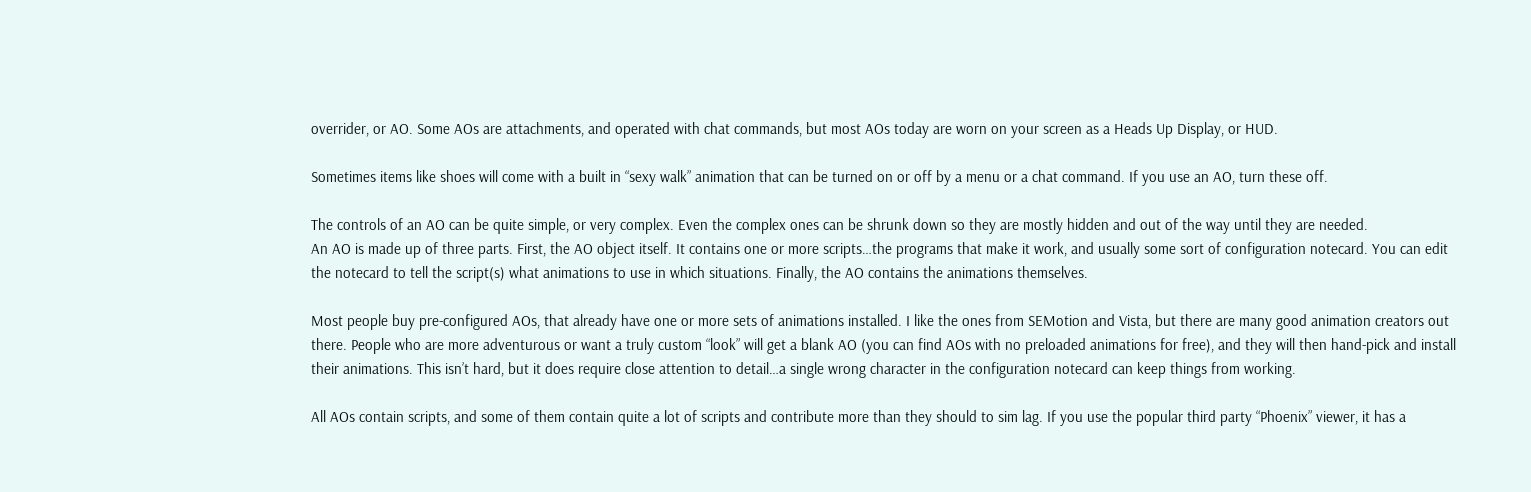overrider, or AO. Some AOs are attachments, and operated with chat commands, but most AOs today are worn on your screen as a Heads Up Display, or HUD.

Sometimes items like shoes will come with a built in “sexy walk” animation that can be turned on or off by a menu or a chat command. If you use an AO, turn these off.

The controls of an AO can be quite simple, or very complex. Even the complex ones can be shrunk down so they are mostly hidden and out of the way until they are needed.
An AO is made up of three parts. First, the AO object itself. It contains one or more scripts…the programs that make it work, and usually some sort of configuration notecard. You can edit the notecard to tell the script(s) what animations to use in which situations. Finally, the AO contains the animations themselves.

Most people buy pre-configured AOs, that already have one or more sets of animations installed. I like the ones from SEMotion and Vista, but there are many good animation creators out there. People who are more adventurous or want a truly custom “look” will get a blank AO (you can find AOs with no preloaded animations for free), and they will then hand-pick and install their animations. This isn’t hard, but it does require close attention to detail…a single wrong character in the configuration notecard can keep things from working.

All AOs contain scripts, and some of them contain quite a lot of scripts and contribute more than they should to sim lag. If you use the popular third party “Phoenix” viewer, it has a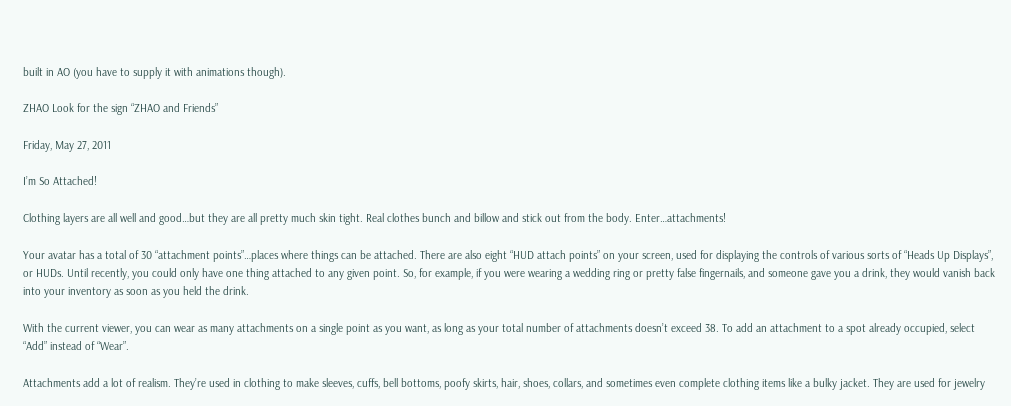built in AO (you have to supply it with animations though).

ZHAO Look for the sign “ZHAO and Friends”

Friday, May 27, 2011

I’m So Attached!

Clothing layers are all well and good…but they are all pretty much skin tight. Real clothes bunch and billow and stick out from the body. Enter…attachments!

Your avatar has a total of 30 “attachment points”…places where things can be attached. There are also eight “HUD attach points” on your screen, used for displaying the controls of various sorts of “Heads Up Displays”, or HUDs. Until recently, you could only have one thing attached to any given point. So, for example, if you were wearing a wedding ring or pretty false fingernails, and someone gave you a drink, they would vanish back into your inventory as soon as you held the drink.

With the current viewer, you can wear as many attachments on a single point as you want, as long as your total number of attachments doesn’t exceed 38. To add an attachment to a spot already occupied, select “Add” instead of “Wear”.

Attachments add a lot of realism. They’re used in clothing to make sleeves, cuffs, bell bottoms, poofy skirts, hair, shoes, collars, and sometimes even complete clothing items like a bulky jacket. They are used for jewelry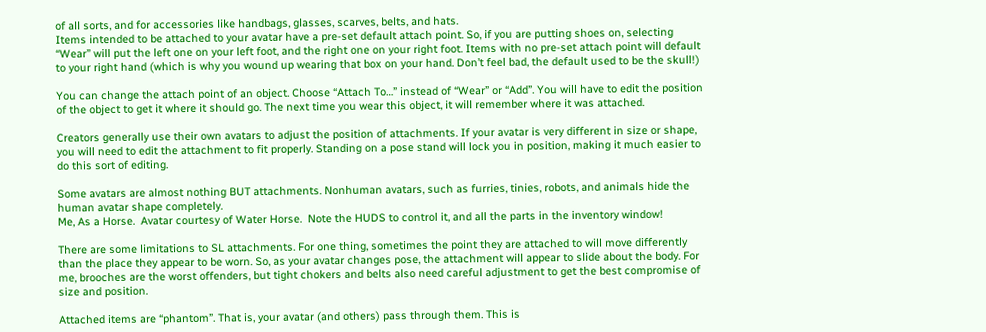of all sorts, and for accessories like handbags, glasses, scarves, belts, and hats.
Items intended to be attached to your avatar have a pre-set default attach point. So, if you are putting shoes on, selecting “Wear” will put the left one on your left foot, and the right one on your right foot. Items with no pre-set attach point will default to your right hand (which is why you wound up wearing that box on your hand. Don’t feel bad, the default used to be the skull!)

You can change the attach point of an object. Choose “Attach To…” instead of “Wear” or “Add”. You will have to edit the position of the object to get it where it should go. The next time you wear this object, it will remember where it was attached.

Creators generally use their own avatars to adjust the position of attachments. If your avatar is very different in size or shape, you will need to edit the attachment to fit properly. Standing on a pose stand will lock you in position, making it much easier to do this sort of editing.

Some avatars are almost nothing BUT attachments. Nonhuman avatars, such as furries, tinies, robots, and animals hide the human avatar shape completely.
Me, As a Horse.  Avatar courtesy of Water Horse.  Note the HUDS to control it, and all the parts in the inventory window!

There are some limitations to SL attachments. For one thing, sometimes the point they are attached to will move differently than the place they appear to be worn. So, as your avatar changes pose, the attachment will appear to slide about the body. For me, brooches are the worst offenders, but tight chokers and belts also need careful adjustment to get the best compromise of size and position.

Attached items are “phantom”. That is, your avatar (and others) pass through them. This is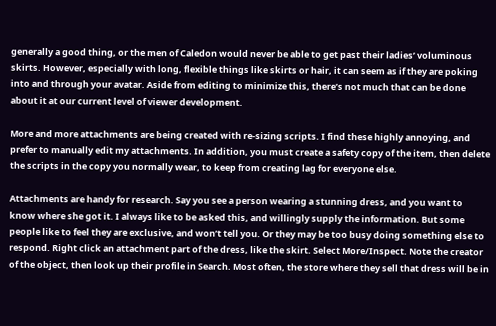generally a good thing, or the men of Caledon would never be able to get past their ladies’ voluminous skirts. However, especially with long, flexible things like skirts or hair, it can seem as if they are poking into and through your avatar. Aside from editing to minimize this, there’s not much that can be done about it at our current level of viewer development.

More and more attachments are being created with re-sizing scripts. I find these highly annoying, and prefer to manually edit my attachments. In addition, you must create a safety copy of the item, then delete the scripts in the copy you normally wear, to keep from creating lag for everyone else.

Attachments are handy for research. Say you see a person wearing a stunning dress, and you want to know where she got it. I always like to be asked this, and willingly supply the information. But some people like to feel they are exclusive, and won’t tell you. Or they may be too busy doing something else to respond. Right click an attachment part of the dress, like the skirt. Select More/Inspect. Note the creator of the object, then look up their profile in Search. Most often, the store where they sell that dress will be in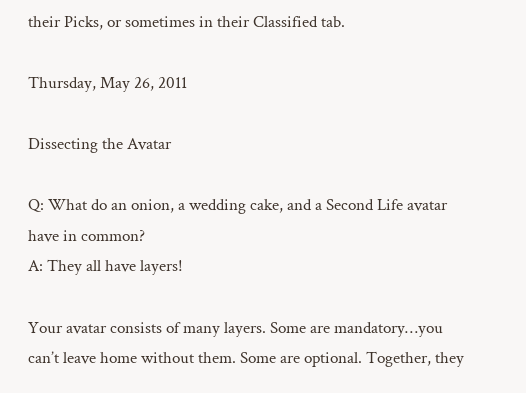their Picks, or sometimes in their Classified tab.

Thursday, May 26, 2011

Dissecting the Avatar

Q: What do an onion, a wedding cake, and a Second Life avatar have in common?
A: They all have layers!

Your avatar consists of many layers. Some are mandatory…you can’t leave home without them. Some are optional. Together, they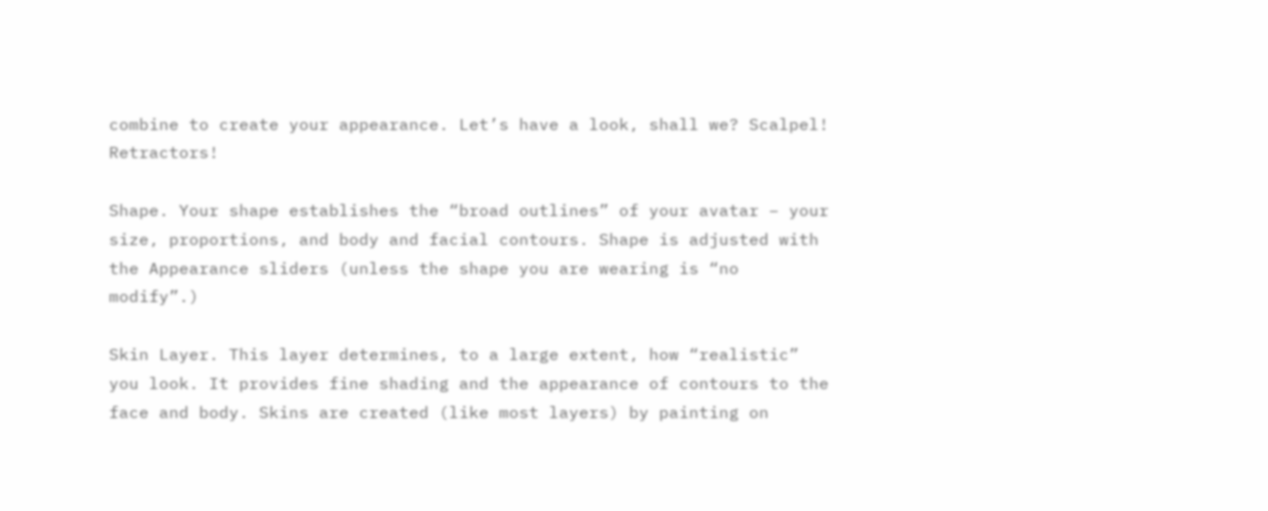combine to create your appearance. Let’s have a look, shall we? Scalpel! Retractors!

Shape. Your shape establishes the “broad outlines” of your avatar – your size, proportions, and body and facial contours. Shape is adjusted with the Appearance sliders (unless the shape you are wearing is “no modify”.)

Skin Layer. This layer determines, to a large extent, how “realistic” you look. It provides fine shading and the appearance of contours to the face and body. Skins are created (like most layers) by painting on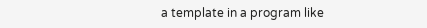a template in a program like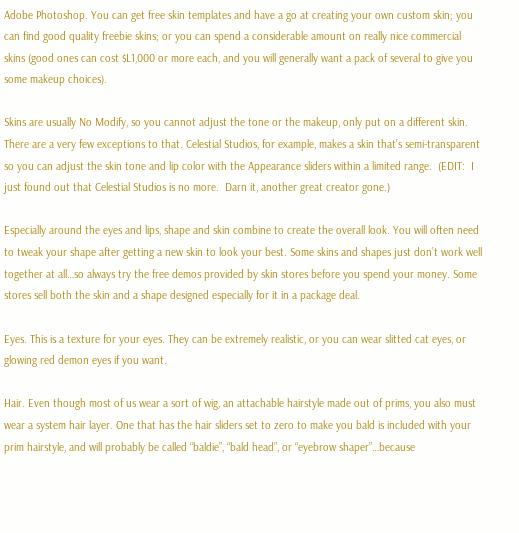Adobe Photoshop. You can get free skin templates and have a go at creating your own custom skin; you can find good quality freebie skins; or you can spend a considerable amount on really nice commercial skins (good ones can cost $L1,000 or more each, and you will generally want a pack of several to give you some makeup choices).

Skins are usually No Modify, so you cannot adjust the tone or the makeup, only put on a different skin. There are a very few exceptions to that. Celestial Studios, for example, makes a skin that’s semi-transparent so you can adjust the skin tone and lip color with the Appearance sliders within a limited range.  (EDIT:  I just found out that Celestial Studios is no more.  Darn it, another great creator gone.)

Especially around the eyes and lips, shape and skin combine to create the overall look. You will often need to tweak your shape after getting a new skin to look your best. Some skins and shapes just don’t work well together at all…so always try the free demos provided by skin stores before you spend your money. Some stores sell both the skin and a shape designed especially for it in a package deal.

Eyes. This is a texture for your eyes. They can be extremely realistic, or you can wear slitted cat eyes, or glowing red demon eyes if you want.

Hair. Even though most of us wear a sort of wig, an attachable hairstyle made out of prims, you also must wear a system hair layer. One that has the hair sliders set to zero to make you bald is included with your prim hairstyle, and will probably be called “baldie”, “bald head”, or “eyebrow shaper”…because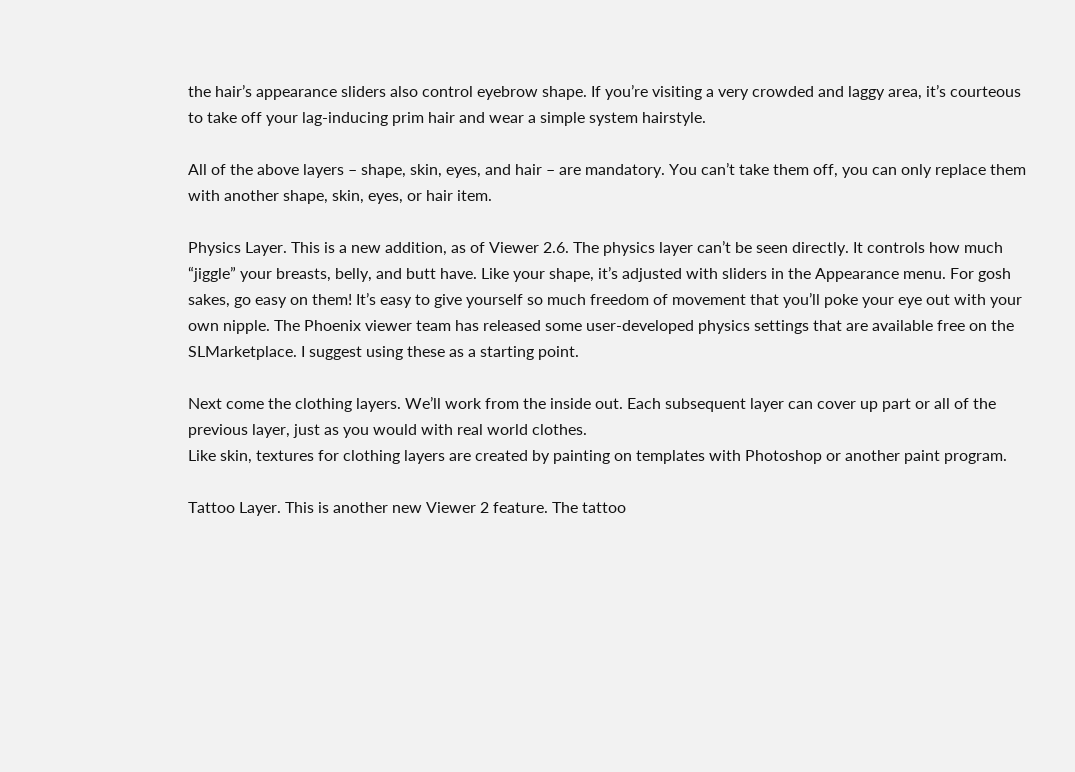the hair’s appearance sliders also control eyebrow shape. If you’re visiting a very crowded and laggy area, it’s courteous to take off your lag-inducing prim hair and wear a simple system hairstyle.

All of the above layers – shape, skin, eyes, and hair – are mandatory. You can’t take them off, you can only replace them with another shape, skin, eyes, or hair item.

Physics Layer. This is a new addition, as of Viewer 2.6. The physics layer can’t be seen directly. It controls how much “jiggle” your breasts, belly, and butt have. Like your shape, it’s adjusted with sliders in the Appearance menu. For gosh sakes, go easy on them! It’s easy to give yourself so much freedom of movement that you’ll poke your eye out with your own nipple. The Phoenix viewer team has released some user-developed physics settings that are available free on the SLMarketplace. I suggest using these as a starting point.

Next come the clothing layers. We’ll work from the inside out. Each subsequent layer can cover up part or all of the previous layer, just as you would with real world clothes.
Like skin, textures for clothing layers are created by painting on templates with Photoshop or another paint program.

Tattoo Layer. This is another new Viewer 2 feature. The tattoo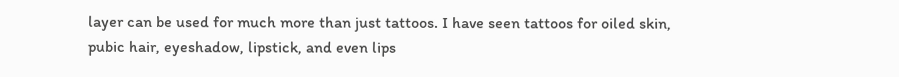layer can be used for much more than just tattoos. I have seen tattoos for oiled skin, pubic hair, eyeshadow, lipstick, and even lips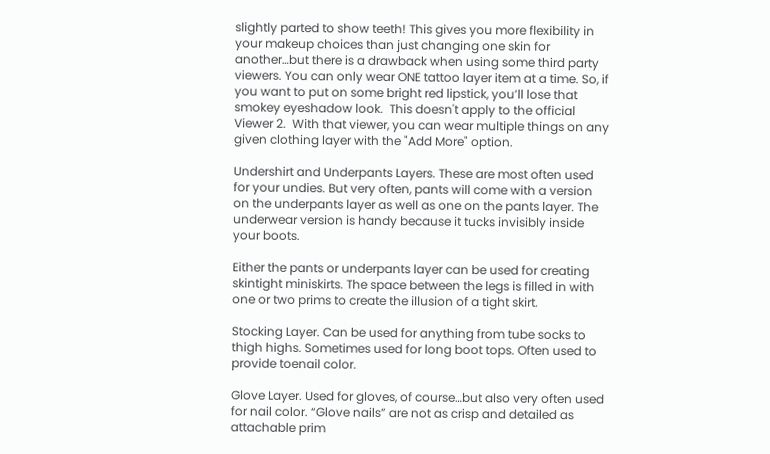slightly parted to show teeth! This gives you more flexibility in your makeup choices than just changing one skin for another…but there is a drawback when using some third party viewers. You can only wear ONE tattoo layer item at a time. So, if you want to put on some bright red lipstick, you’ll lose that smokey eyeshadow look.  This doesn't apply to the official Viewer 2.  With that viewer, you can wear multiple things on any given clothing layer with the "Add More" option.

Undershirt and Underpants Layers. These are most often used for your undies. But very often, pants will come with a version on the underpants layer as well as one on the pants layer. The underwear version is handy because it tucks invisibly inside your boots.

Either the pants or underpants layer can be used for creating skintight miniskirts. The space between the legs is filled in with one or two prims to create the illusion of a tight skirt.

Stocking Layer. Can be used for anything from tube socks to thigh highs. Sometimes used for long boot tops. Often used to provide toenail color.

Glove Layer. Used for gloves, of course…but also very often used for nail color. “Glove nails” are not as crisp and detailed as attachable prim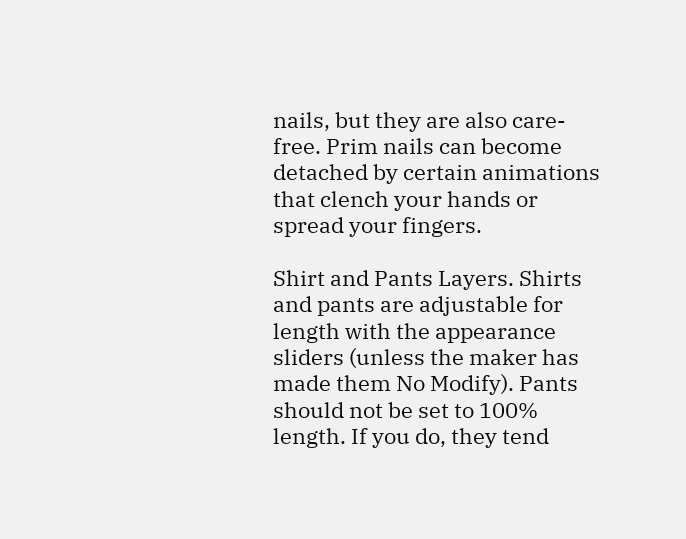nails, but they are also care-free. Prim nails can become detached by certain animations that clench your hands or spread your fingers.

Shirt and Pants Layers. Shirts and pants are adjustable for length with the appearance sliders (unless the maker has made them No Modify). Pants should not be set to 100% length. If you do, they tend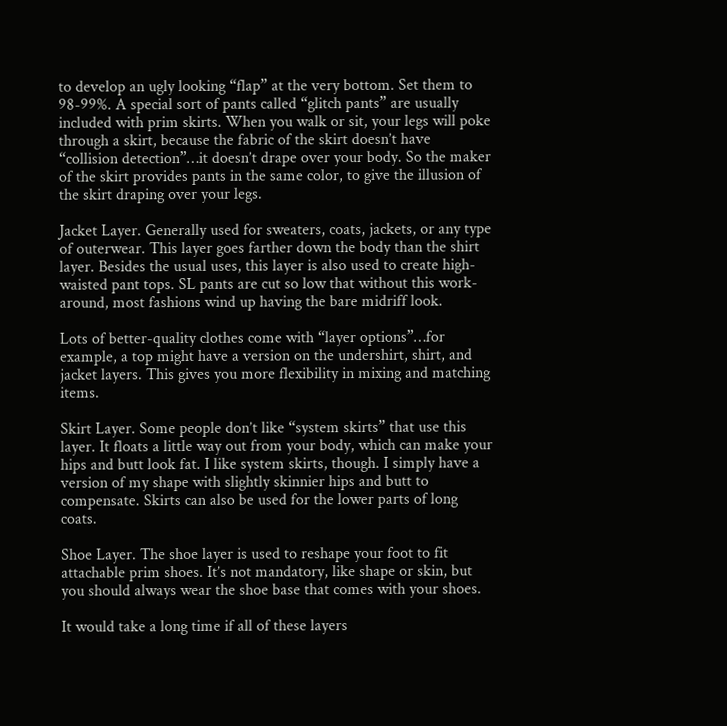to develop an ugly looking “flap” at the very bottom. Set them to 98-99%. A special sort of pants called “glitch pants” are usually included with prim skirts. When you walk or sit, your legs will poke through a skirt, because the fabric of the skirt doesn’t have “collision detection”…it doesn’t drape over your body. So the maker of the skirt provides pants in the same color, to give the illusion of the skirt draping over your legs.

Jacket Layer. Generally used for sweaters, coats, jackets, or any type of outerwear. This layer goes farther down the body than the shirt layer. Besides the usual uses, this layer is also used to create high-waisted pant tops. SL pants are cut so low that without this work-around, most fashions wind up having the bare midriff look.

Lots of better-quality clothes come with “layer options”…for example, a top might have a version on the undershirt, shirt, and jacket layers. This gives you more flexibility in mixing and matching items.

Skirt Layer. Some people don’t like “system skirts” that use this layer. It floats a little way out from your body, which can make your hips and butt look fat. I like system skirts, though. I simply have a version of my shape with slightly skinnier hips and butt to compensate. Skirts can also be used for the lower parts of long coats.

Shoe Layer. The shoe layer is used to reshape your foot to fit attachable prim shoes. It’s not mandatory, like shape or skin, but you should always wear the shoe base that comes with your shoes.

It would take a long time if all of these layers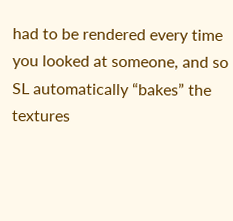had to be rendered every time you looked at someone, and so SL automatically “bakes” the textures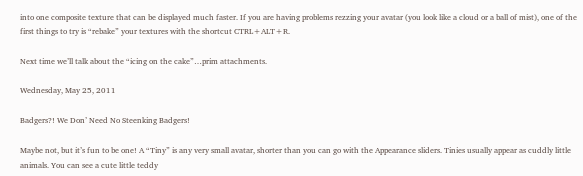into one composite texture that can be displayed much faster. If you are having problems rezzing your avatar (you look like a cloud or a ball of mist), one of the first things to try is “rebake” your textures with the shortcut CTRL+ALT+R.

Next time we’ll talk about the “icing on the cake”…prim attachments.

Wednesday, May 25, 2011

Badgers?! We Don’ Need No Steenking Badgers!

Maybe not, but it’s fun to be one! A “Tiny” is any very small avatar, shorter than you can go with the Appearance sliders. Tinies usually appear as cuddly little animals. You can see a cute little teddy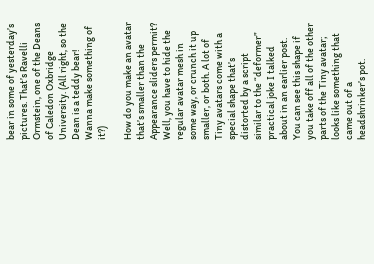bear in some of yesterday’s pictures. That’s Ravelli Ormstein, one of the Deans of Caledon Oxbridge University. (All right, so the Dean is a teddy bear! Wanna make something of it?)

How do you make an avatar that’s smaller than the Appearance sliders permit? Well, you have to hide the regular avatar mesh in some way, or crunch it up smaller, or both. A lot of Tiny avatars come with a special shape that’s distorted by a script similar to the “deformer” practical joke I talked about in an earlier post. You can see this shape if you take off all of the other parts of the Tiny avatar; looks like something that came out of a headshrinker’s pot.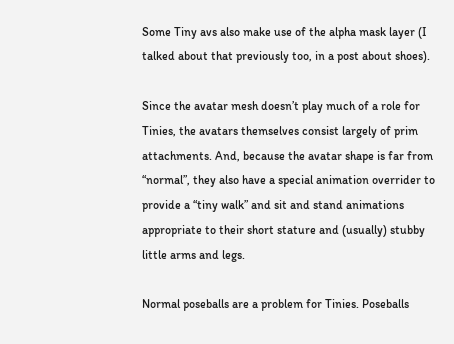Some Tiny avs also make use of the alpha mask layer (I talked about that previously too, in a post about shoes).

Since the avatar mesh doesn’t play much of a role for Tinies, the avatars themselves consist largely of prim attachments. And, because the avatar shape is far from “normal”, they also have a special animation overrider to provide a “tiny walk” and sit and stand animations appropriate to their short stature and (usually) stubby little arms and legs.

Normal poseballs are a problem for Tinies. Poseballs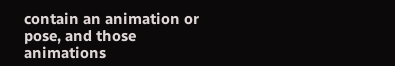contain an animation or pose, and those animations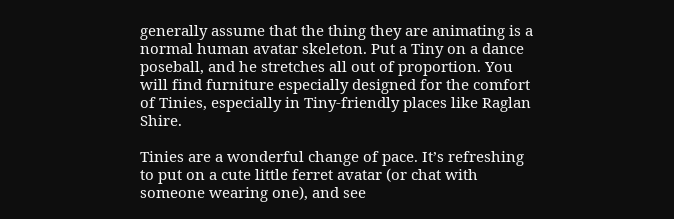generally assume that the thing they are animating is a normal human avatar skeleton. Put a Tiny on a dance poseball, and he stretches all out of proportion. You will find furniture especially designed for the comfort of Tinies, especially in Tiny-friendly places like Raglan Shire.

Tinies are a wonderful change of pace. It’s refreshing to put on a cute little ferret avatar (or chat with someone wearing one), and see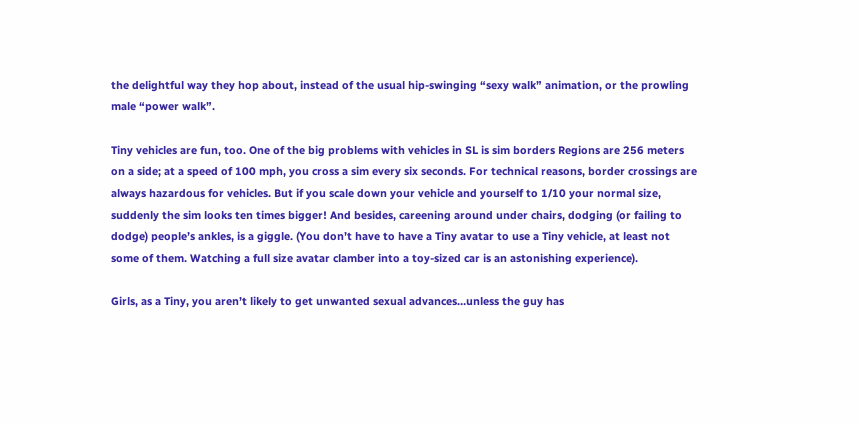the delightful way they hop about, instead of the usual hip-swinging “sexy walk” animation, or the prowling male “power walk”.

Tiny vehicles are fun, too. One of the big problems with vehicles in SL is sim borders Regions are 256 meters on a side; at a speed of 100 mph, you cross a sim every six seconds. For technical reasons, border crossings are always hazardous for vehicles. But if you scale down your vehicle and yourself to 1/10 your normal size, suddenly the sim looks ten times bigger! And besides, careening around under chairs, dodging (or failing to dodge) people’s ankles, is a giggle. (You don’t have to have a Tiny avatar to use a Tiny vehicle, at least not some of them. Watching a full size avatar clamber into a toy-sized car is an astonishing experience).

Girls, as a Tiny, you aren’t likely to get unwanted sexual advances…unless the guy has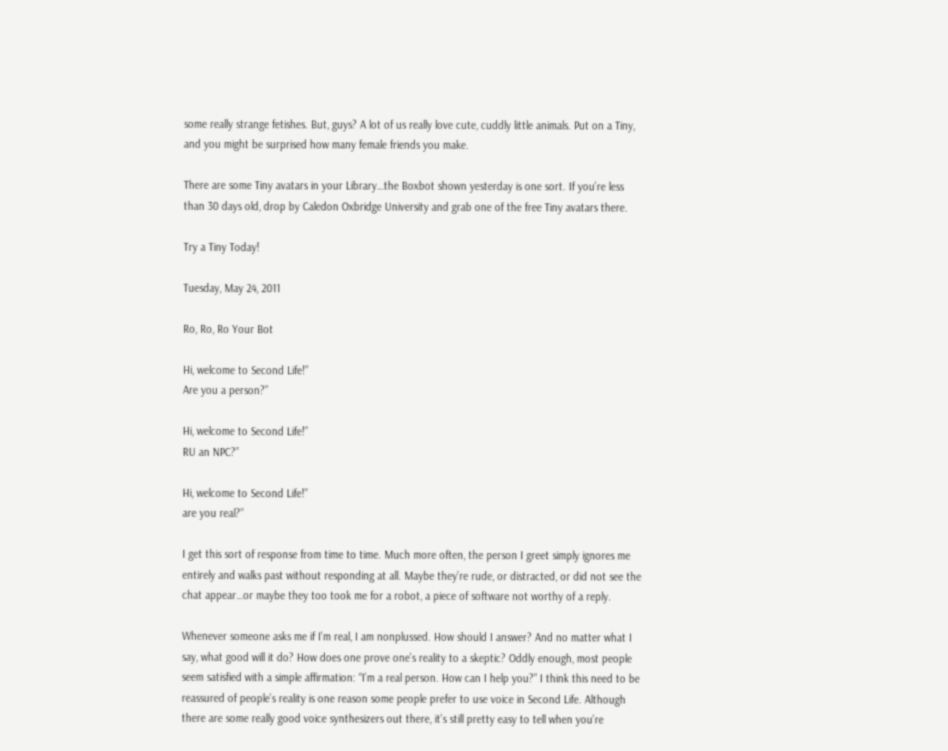some really strange fetishes. But, guys? A lot of us really love cute, cuddly little animals. Put on a Tiny, and you might be surprised how many female friends you make.

There are some Tiny avatars in your Library…the Boxbot shown yesterday is one sort. If you’re less than 30 days old, drop by Caledon Oxbridge University and grab one of the free Tiny avatars there.

Try a Tiny Today!

Tuesday, May 24, 2011

Ro, Ro, Ro Your Bot

Hi, welcome to Second Life!”
Are you a person?”

Hi, welcome to Second Life!”
RU an NPC?”

Hi, welcome to Second Life!”
are you real?”

I get this sort of response from time to time. Much more often, the person I greet simply ignores me entirely and walks past without responding at all. Maybe they’re rude, or distracted, or did not see the chat appear…or maybe they too took me for a robot, a piece of software not worthy of a reply.

Whenever someone asks me if I’m real, I am nonplussed. How should I answer? And no matter what I say, what good will it do? How does one prove one’s reality to a skeptic? Oddly enough, most people seem satisfied with a simple affirmation: “I’m a real person. How can I help you?” I think this need to be reassured of people’s reality is one reason some people prefer to use voice in Second Life. Although there are some really good voice synthesizers out there, it’s still pretty easy to tell when you’re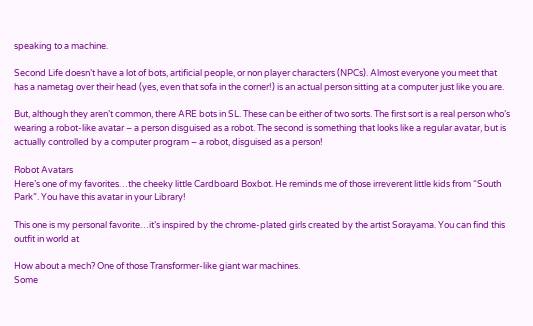speaking to a machine.

Second Life doesn’t have a lot of bots, artificial people, or non player characters (NPCs). Almost everyone you meet that has a nametag over their head (yes, even that sofa in the corner!) is an actual person sitting at a computer just like you are.

But, although they aren’t common, there ARE bots in SL. These can be either of two sorts. The first sort is a real person who’s wearing a robot-like avatar – a person disguised as a robot. The second is something that looks like a regular avatar, but is actually controlled by a computer program – a robot, disguised as a person!

Robot Avatars
Here’s one of my favorites…the cheeky little Cardboard Boxbot. He reminds me of those irreverent little kids from “South Park”. You have this avatar in your Library!

This one is my personal favorite…it’s inspired by the chrome-plated girls created by the artist Sorayama. You can find this outfit in world at

How about a mech? One of those Transformer-like giant war machines.
Some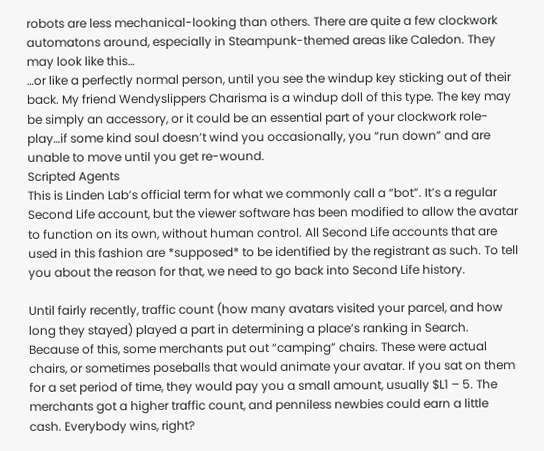robots are less mechanical-looking than others. There are quite a few clockwork automatons around, especially in Steampunk-themed areas like Caledon. They may look like this…
…or like a perfectly normal person, until you see the windup key sticking out of their back. My friend Wendyslippers Charisma is a windup doll of this type. The key may be simply an accessory, or it could be an essential part of your clockwork role-play…if some kind soul doesn’t wind you occasionally, you “run down” and are unable to move until you get re-wound.
Scripted Agents
This is Linden Lab’s official term for what we commonly call a “bot”. It’s a regular Second Life account, but the viewer software has been modified to allow the avatar to function on its own, without human control. All Second Life accounts that are used in this fashion are *supposed* to be identified by the registrant as such. To tell you about the reason for that, we need to go back into Second Life history.

Until fairly recently, traffic count (how many avatars visited your parcel, and how long they stayed) played a part in determining a place’s ranking in Search. Because of this, some merchants put out “camping” chairs. These were actual chairs, or sometimes poseballs that would animate your avatar. If you sat on them for a set period of time, they would pay you a small amount, usually $L1 – 5. The merchants got a higher traffic count, and penniless newbies could earn a little cash. Everybody wins, right?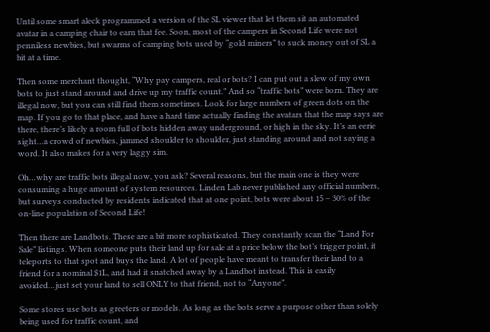Until some smart aleck programmed a version of the SL viewer that let them sit an automated avatar in a camping chair to earn that fee. Soon, most of the campers in Second Life were not penniless newbies, but swarms of camping bots used by “gold miners” to suck money out of SL a bit at a time.

Then some merchant thought, “Why pay campers, real or bots? I can put out a slew of my own bots to just stand around and drive up my traffic count.” And so “traffic bots” were born. They are illegal now, but you can still find them sometimes. Look for large numbers of green dots on the map. If you go to that place, and have a hard time actually finding the avatars that the map says are there, there’s likely a room full of bots hidden away underground, or high in the sky. It’s an eerie sight…a crowd of newbies, jammed shoulder to shoulder, just standing around and not saying a word. It also makes for a very laggy sim.

Oh…why are traffic bots illegal now, you ask? Several reasons, but the main one is they were consuming a huge amount of system resources. Linden Lab never published any official numbers, but surveys conducted by residents indicated that at one point, bots were about 15 – 30% of the on-line population of Second Life!

Then there are Landbots. These are a bit more sophisticated. They constantly scan the “Land For Sale” listings. When someone puts their land up for sale at a price below the bot’s trigger point, it teleports to that spot and buys the land. A lot of people have meant to transfer their land to a friend for a nominal $1L, and had it snatched away by a Landbot instead. This is easily avoided…just set your land to sell ONLY to that friend, not to “Anyone”.

Some stores use bots as greeters or models. As long as the bots serve a purpose other than solely being used for traffic count, and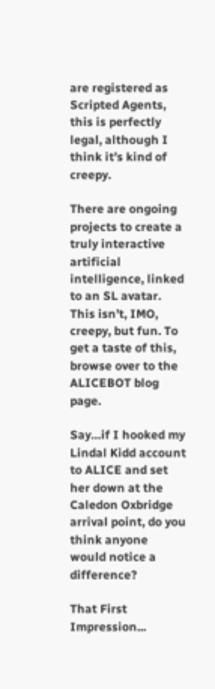are registered as Scripted Agents, this is perfectly legal, although I think it’s kind of creepy.

There are ongoing projects to create a truly interactive artificial intelligence, linked to an SL avatar. This isn’t, IMO, creepy, but fun. To get a taste of this, browse over to the ALICEBOT blog page.

Say…if I hooked my Lindal Kidd account to ALICE and set her down at the Caledon Oxbridge arrival point, do you think anyone would notice a difference?

That First Impression...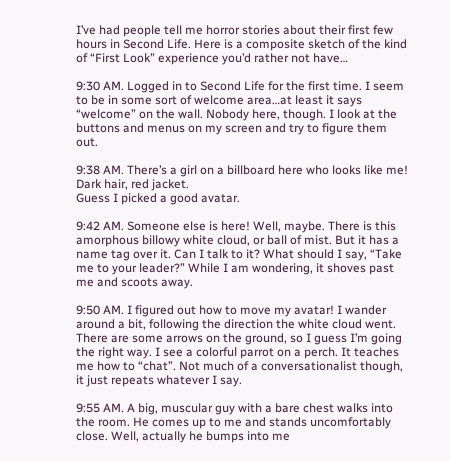I’ve had people tell me horror stories about their first few hours in Second Life. Here is a composite sketch of the kind of “First Look” experience you’d rather not have…

9:30 AM. Logged in to Second Life for the first time. I seem to be in some sort of welcome area…at least it says “welcome” on the wall. Nobody here, though. I look at the buttons and menus on my screen and try to figure them out.

9:38 AM. There’s a girl on a billboard here who looks like me! Dark hair, red jacket.
Guess I picked a good avatar.

9:42 AM. Someone else is here! Well, maybe. There is this amorphous billowy white cloud, or ball of mist. But it has a name tag over it. Can I talk to it? What should I say, “Take me to your leader?” While I am wondering, it shoves past me and scoots away.

9:50 AM. I figured out how to move my avatar! I wander around a bit, following the direction the white cloud went. There are some arrows on the ground, so I guess I’m going the right way. I see a colorful parrot on a perch. It teaches me how to “chat”. Not much of a conversationalist though, it just repeats whatever I say.

9:55 AM. A big, muscular guy with a bare chest walks into the room. He comes up to me and stands uncomfortably close. Well, actually he bumps into me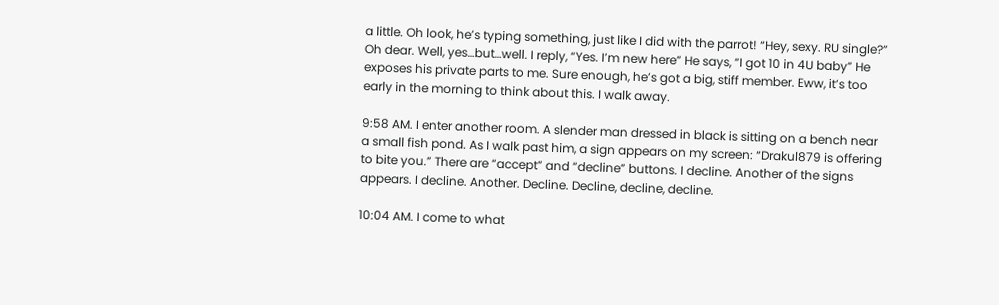a little. Oh look, he’s typing something, just like I did with the parrot! “Hey, sexy. RU single?” Oh dear. Well, yes…but…well. I reply, “Yes. I’m new here” He says, “I got 10 in 4U baby” He exposes his private parts to me. Sure enough, he’s got a big, stiff member. Eww, it’s too early in the morning to think about this. I walk away.

9:58 AM. I enter another room. A slender man dressed in black is sitting on a bench near a small fish pond. As I walk past him, a sign appears on my screen: “Drakul879 is offering to bite you.” There are “accept” and “decline” buttons. I decline. Another of the signs appears. I decline. Another. Decline. Decline, decline, decline.

10:04 AM. I come to what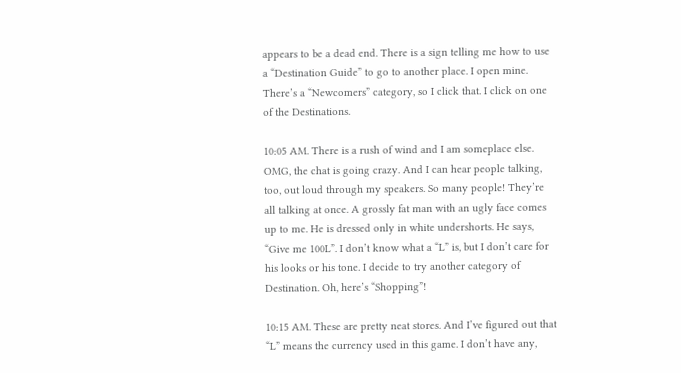appears to be a dead end. There is a sign telling me how to use a “Destination Guide” to go to another place. I open mine. There’s a “Newcomers” category, so I click that. I click on one of the Destinations.

10:05 AM. There is a rush of wind and I am someplace else. OMG, the chat is going crazy. And I can hear people talking, too, out loud through my speakers. So many people! They’re all talking at once. A grossly fat man with an ugly face comes up to me. He is dressed only in white undershorts. He says, “Give me 100L”. I don’t know what a “L” is, but I don’t care for his looks or his tone. I decide to try another category of Destination. Oh, here’s “Shopping”!

10:15 AM. These are pretty neat stores. And I’ve figured out that “L” means the currency used in this game. I don’t have any,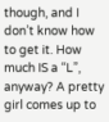though, and I don’t know how to get it. How much IS a “L”, anyway? A pretty girl comes up to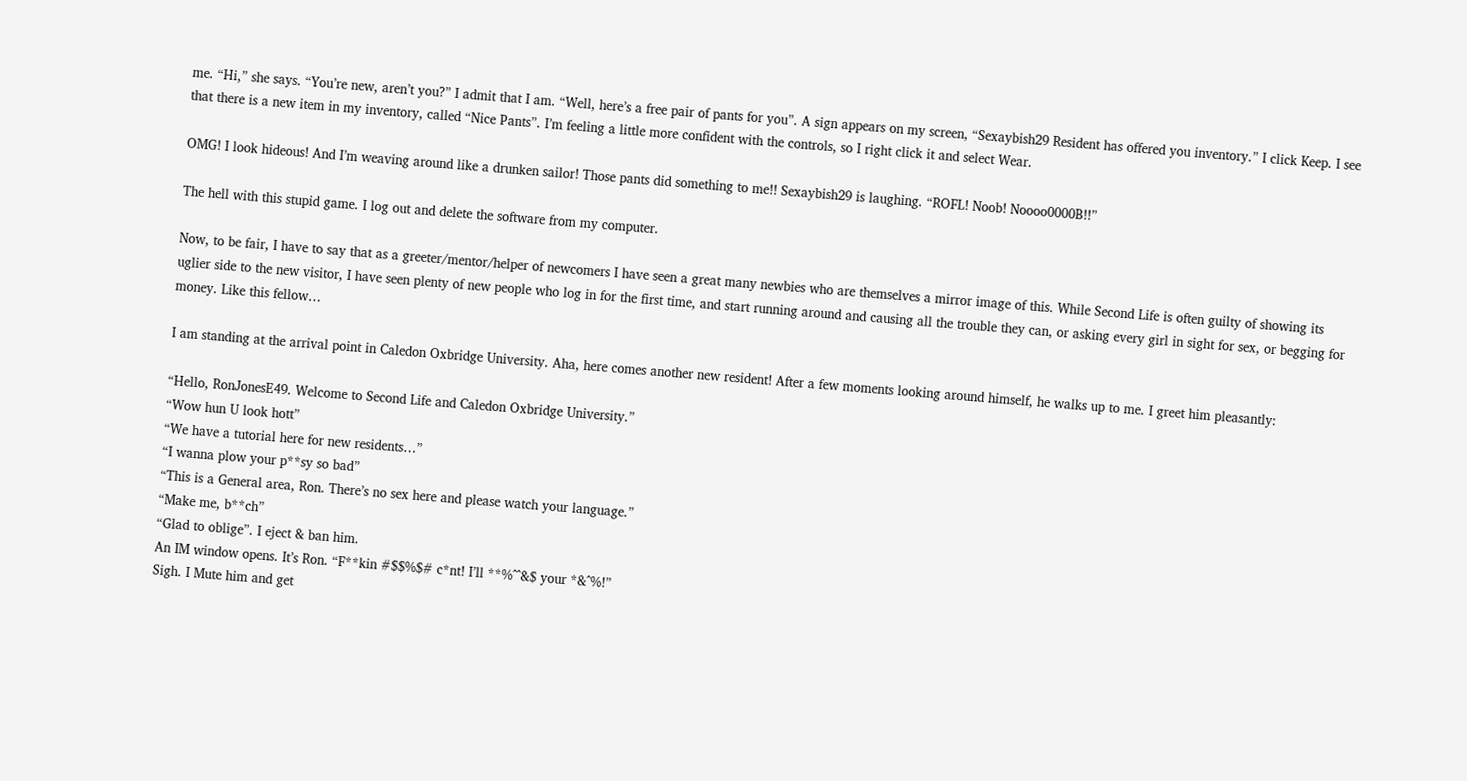me. “Hi,” she says. “You’re new, aren’t you?” I admit that I am. “Well, here’s a free pair of pants for you”. A sign appears on my screen, “Sexaybish29 Resident has offered you inventory.” I click Keep. I see that there is a new item in my inventory, called “Nice Pants”. I’m feeling a little more confident with the controls, so I right click it and select Wear.

OMG! I look hideous! And I’m weaving around like a drunken sailor! Those pants did something to me!! Sexaybish29 is laughing. “ROFL! Noob! Noooo0000B!!”

The hell with this stupid game. I log out and delete the software from my computer.

Now, to be fair, I have to say that as a greeter/mentor/helper of newcomers I have seen a great many newbies who are themselves a mirror image of this. While Second Life is often guilty of showing its uglier side to the new visitor, I have seen plenty of new people who log in for the first time, and start running around and causing all the trouble they can, or asking every girl in sight for sex, or begging for money. Like this fellow…

I am standing at the arrival point in Caledon Oxbridge University. Aha, here comes another new resident! After a few moments looking around himself, he walks up to me. I greet him pleasantly:

“Hello, RonJonesE49. Welcome to Second Life and Caledon Oxbridge University.”
“Wow hun U look hott”
“We have a tutorial here for new residents…”
“I wanna plow your p**sy so bad”
“This is a General area, Ron. There’s no sex here and please watch your language.”
“Make me, b**ch”
“Glad to oblige”. I eject & ban him.
An IM window opens. It’s Ron. “F**kin #$$%$# c*nt! I’ll **%^^&$ your *&^%!”
Sigh. I Mute him and get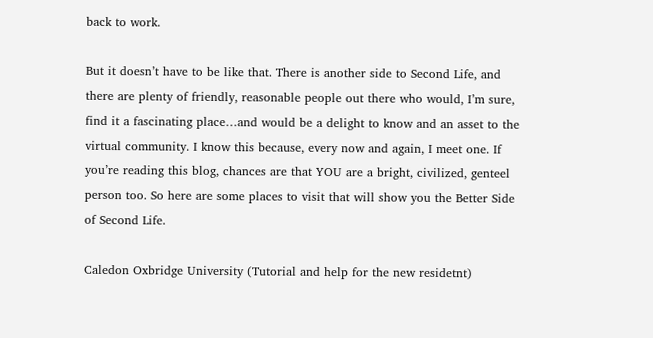back to work.

But it doesn’t have to be like that. There is another side to Second Life, and there are plenty of friendly, reasonable people out there who would, I’m sure, find it a fascinating place…and would be a delight to know and an asset to the virtual community. I know this because, every now and again, I meet one. If you’re reading this blog, chances are that YOU are a bright, civilized, genteel person too. So here are some places to visit that will show you the Better Side of Second Life.

Caledon Oxbridge University (Tutorial and help for the new residetnt)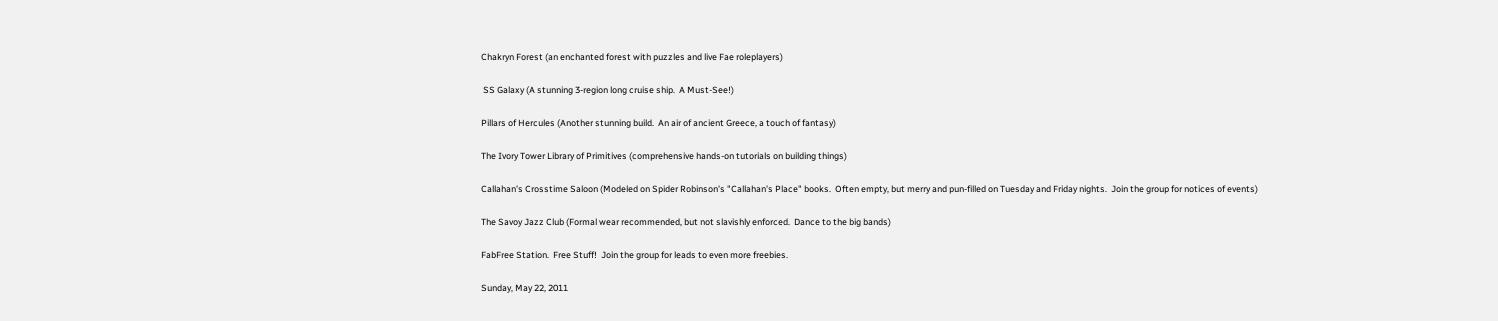Chakryn Forest (an enchanted forest with puzzles and live Fae roleplayers)

 SS Galaxy (A stunning 3-region long cruise ship.  A Must-See!)

Pillars of Hercules (Another stunning build.  An air of ancient Greece, a touch of fantasy)

The Ivory Tower Library of Primitives (comprehensive hands-on tutorials on building things)

Callahan's Crosstime Saloon (Modeled on Spider Robinson's "Callahan's Place" books.  Often empty, but merry and pun-filled on Tuesday and Friday nights.  Join the group for notices of events)

The Savoy Jazz Club (Formal wear recommended, but not slavishly enforced.  Dance to the big bands)

FabFree Station.  Free Stuff!  Join the group for leads to even more freebies.

Sunday, May 22, 2011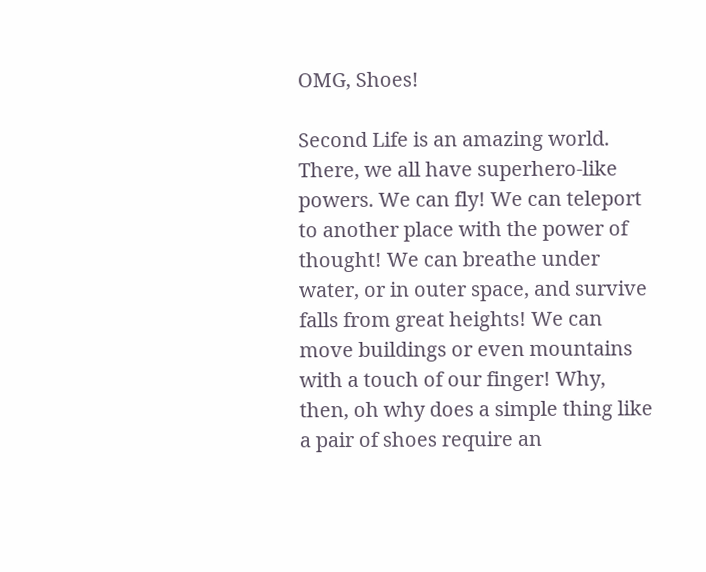OMG, Shoes!

Second Life is an amazing world. There, we all have superhero-like powers. We can fly! We can teleport to another place with the power of thought! We can breathe under water, or in outer space, and survive falls from great heights! We can move buildings or even mountains with a touch of our finger! Why, then, oh why does a simple thing like a pair of shoes require an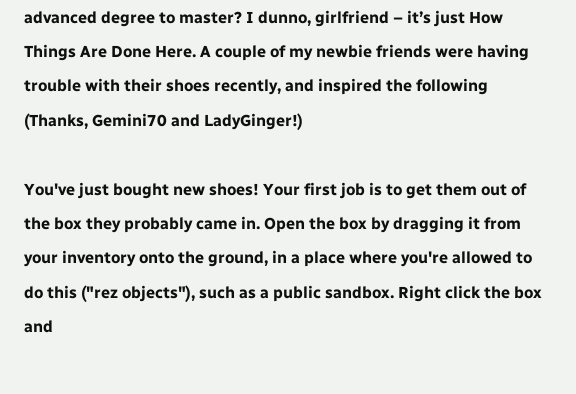advanced degree to master? I dunno, girlfriend – it’s just How Things Are Done Here. A couple of my newbie friends were having trouble with their shoes recently, and inspired the following (Thanks, Gemini70 and LadyGinger!)

You've just bought new shoes! Your first job is to get them out of the box they probably came in. Open the box by dragging it from your inventory onto the ground, in a place where you're allowed to do this ("rez objects"), such as a public sandbox. Right click the box and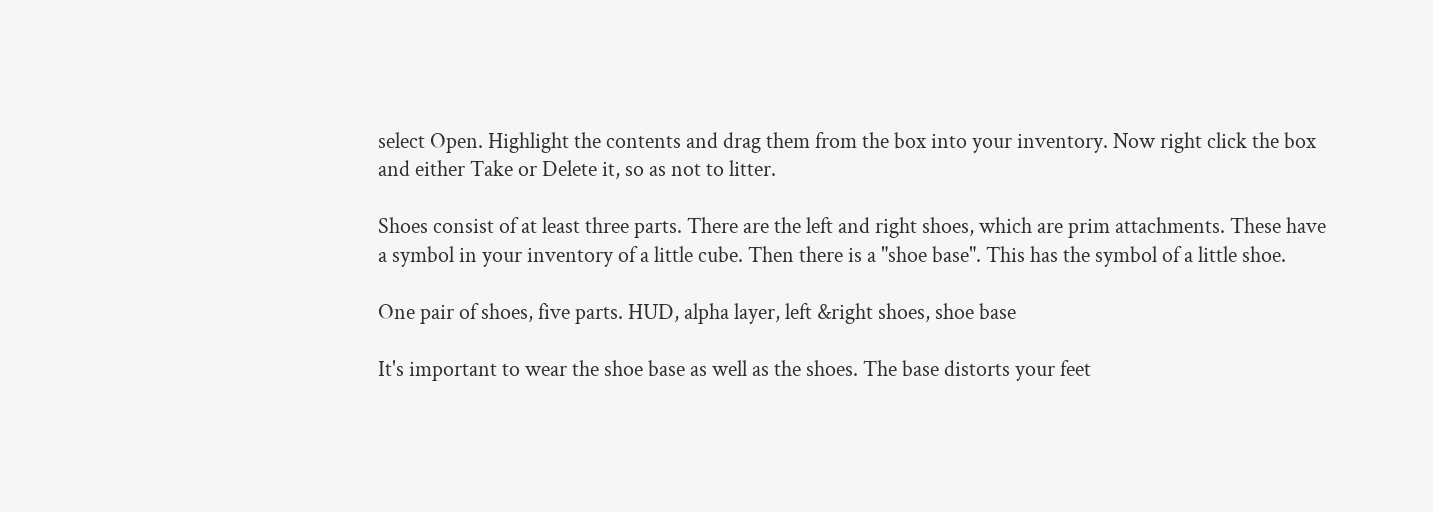select Open. Highlight the contents and drag them from the box into your inventory. Now right click the box and either Take or Delete it, so as not to litter.

Shoes consist of at least three parts. There are the left and right shoes, which are prim attachments. These have a symbol in your inventory of a little cube. Then there is a "shoe base". This has the symbol of a little shoe.

One pair of shoes, five parts. HUD, alpha layer, left &right shoes, shoe base

It's important to wear the shoe base as well as the shoes. The base distorts your feet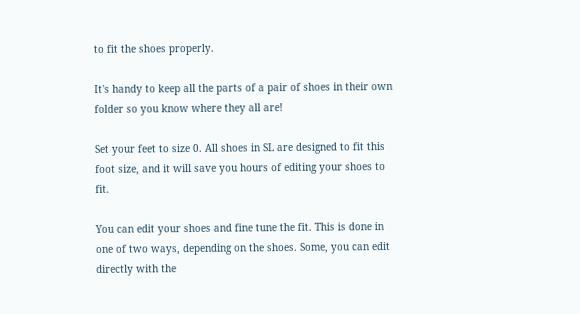to fit the shoes properly.

It's handy to keep all the parts of a pair of shoes in their own folder so you know where they all are!

Set your feet to size 0. All shoes in SL are designed to fit this foot size, and it will save you hours of editing your shoes to fit.

You can edit your shoes and fine tune the fit. This is done in one of two ways, depending on the shoes. Some, you can edit directly with the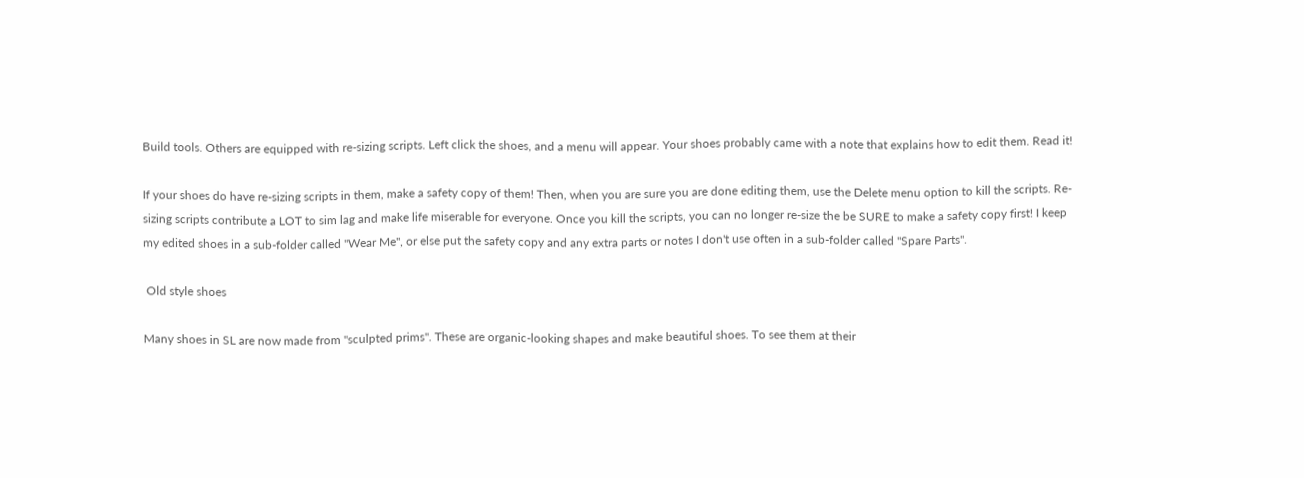Build tools. Others are equipped with re-sizing scripts. Left click the shoes, and a menu will appear. Your shoes probably came with a note that explains how to edit them. Read it!

If your shoes do have re-sizing scripts in them, make a safety copy of them! Then, when you are sure you are done editing them, use the Delete menu option to kill the scripts. Re-sizing scripts contribute a LOT to sim lag and make life miserable for everyone. Once you kill the scripts, you can no longer re-size the be SURE to make a safety copy first! I keep my edited shoes in a sub-folder called "Wear Me", or else put the safety copy and any extra parts or notes I don't use often in a sub-folder called "Spare Parts".

 Old style shoes

Many shoes in SL are now made from "sculpted prims". These are organic-looking shapes and make beautiful shoes. To see them at their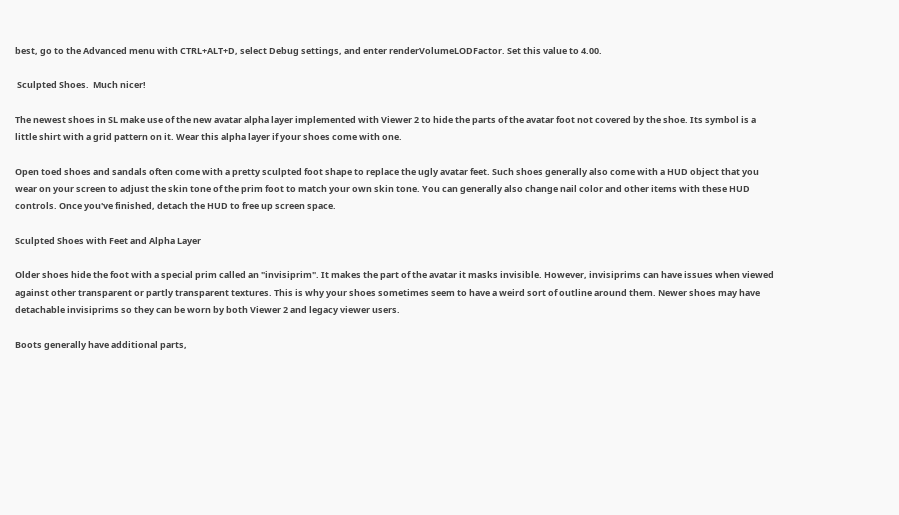best, go to the Advanced menu with CTRL+ALT+D, select Debug settings, and enter renderVolumeLODFactor. Set this value to 4.00.

 Sculpted Shoes.  Much nicer!

The newest shoes in SL make use of the new avatar alpha layer implemented with Viewer 2 to hide the parts of the avatar foot not covered by the shoe. Its symbol is a little shirt with a grid pattern on it. Wear this alpha layer if your shoes come with one.

Open toed shoes and sandals often come with a pretty sculpted foot shape to replace the ugly avatar feet. Such shoes generally also come with a HUD object that you wear on your screen to adjust the skin tone of the prim foot to match your own skin tone. You can generally also change nail color and other items with these HUD controls. Once you've finished, detach the HUD to free up screen space.

Sculpted Shoes with Feet and Alpha Layer

Older shoes hide the foot with a special prim called an "invisiprim". It makes the part of the avatar it masks invisible. However, invisiprims can have issues when viewed against other transparent or partly transparent textures. This is why your shoes sometimes seem to have a weird sort of outline around them. Newer shoes may have detachable invisiprims so they can be worn by both Viewer 2 and legacy viewer users.

Boots generally have additional parts,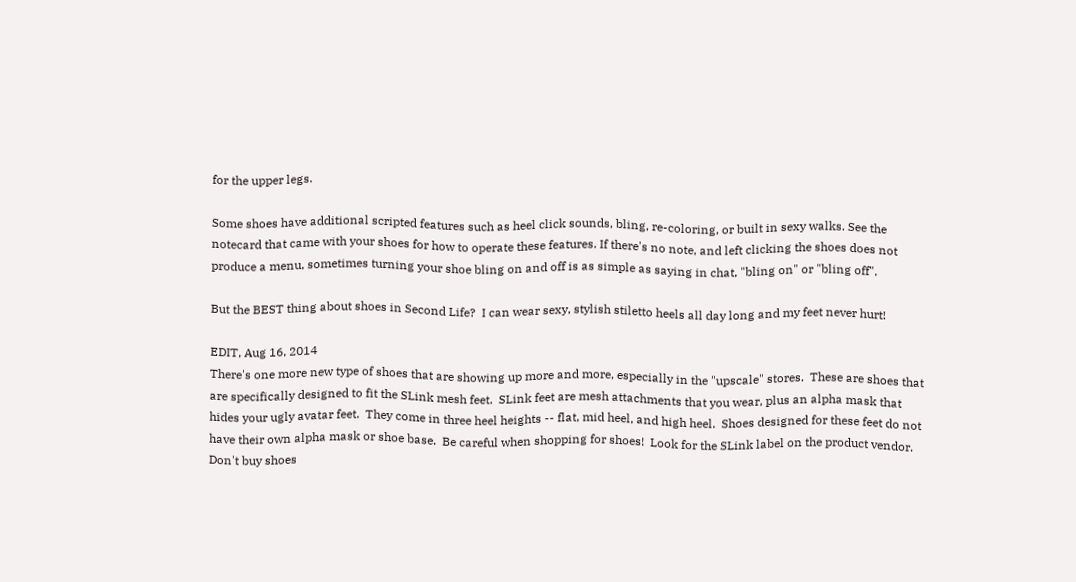for the upper legs.

Some shoes have additional scripted features such as heel click sounds, bling, re-coloring, or built in sexy walks. See the notecard that came with your shoes for how to operate these features. If there's no note, and left clicking the shoes does not produce a menu, sometimes turning your shoe bling on and off is as simple as saying in chat, "bling on" or "bling off".

But the BEST thing about shoes in Second Life?  I can wear sexy, stylish stiletto heels all day long and my feet never hurt!

EDIT, Aug 16, 2014
There's one more new type of shoes that are showing up more and more, especially in the "upscale" stores.  These are shoes that are specifically designed to fit the SLink mesh feet.  SLink feet are mesh attachments that you wear, plus an alpha mask that hides your ugly avatar feet.  They come in three heel heights -- flat, mid heel, and high heel.  Shoes designed for these feet do not have their own alpha mask or shoe base.  Be careful when shopping for shoes!  Look for the SLink label on the product vendor.  Don't buy shoes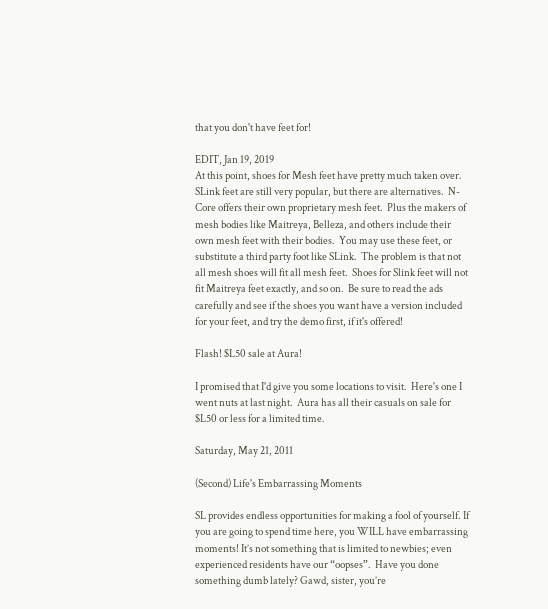that you don't have feet for!

EDIT, Jan 19, 2019
At this point, shoes for Mesh feet have pretty much taken over.  SLink feet are still very popular, but there are alternatives.  N-Core offers their own proprietary mesh feet.  Plus the makers of mesh bodies like Maitreya, Belleza, and others include their own mesh feet with their bodies.  You may use these feet, or substitute a third party foot like SLink.  The problem is that not all mesh shoes will fit all mesh feet.  Shoes for Slink feet will not fit Maitreya feet exactly, and so on.  Be sure to read the ads carefully and see if the shoes you want have a version included for your feet, and try the demo first, if it's offered!

Flash! $L50 sale at Aura!

I promised that I'd give you some locations to visit.  Here's one I went nuts at last night.  Aura has all their casuals on sale for $L50 or less for a limited time.

Saturday, May 21, 2011

(Second) Life's Embarrassing Moments

SL provides endless opportunities for making a fool of yourself. If you are going to spend time here, you WILL have embarrassing moments! It’s not something that is limited to newbies; even experienced residents have our “oopses”.  Have you done something dumb lately? Gawd, sister, you’re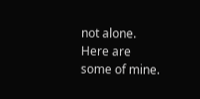not alone. Here are some of mine.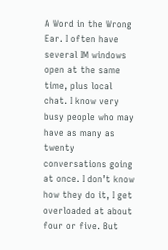A Word in the Wrong Ear. I often have several IM windows open at the same time, plus local chat. I know very busy people who may have as many as twenty conversations going at once. I don’t know how they do it, I get overloaded at about four or five. But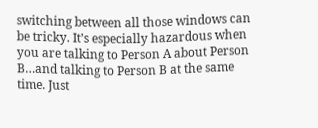switching between all those windows can be tricky. It’s especially hazardous when you are talking to Person A about Person B…and talking to Person B at the same time. Just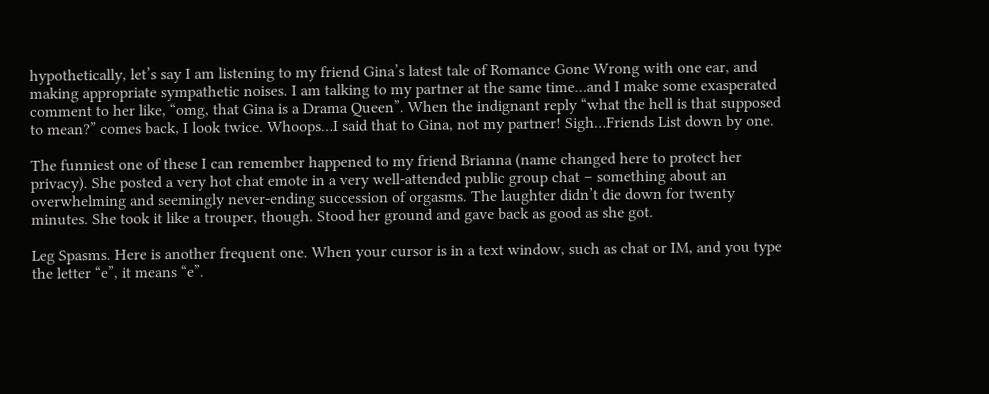hypothetically, let’s say I am listening to my friend Gina’s latest tale of Romance Gone Wrong with one ear, and making appropriate sympathetic noises. I am talking to my partner at the same time…and I make some exasperated comment to her like, “omg, that Gina is a Drama Queen”. When the indignant reply “what the hell is that supposed to mean?” comes back, I look twice. Whoops…I said that to Gina, not my partner! Sigh…Friends List down by one.

The funniest one of these I can remember happened to my friend Brianna (name changed here to protect her privacy). She posted a very hot chat emote in a very well-attended public group chat – something about an overwhelming and seemingly never-ending succession of orgasms. The laughter didn’t die down for twenty minutes. She took it like a trouper, though. Stood her ground and gave back as good as she got.

Leg Spasms. Here is another frequent one. When your cursor is in a text window, such as chat or IM, and you type the letter “e”, it means “e”.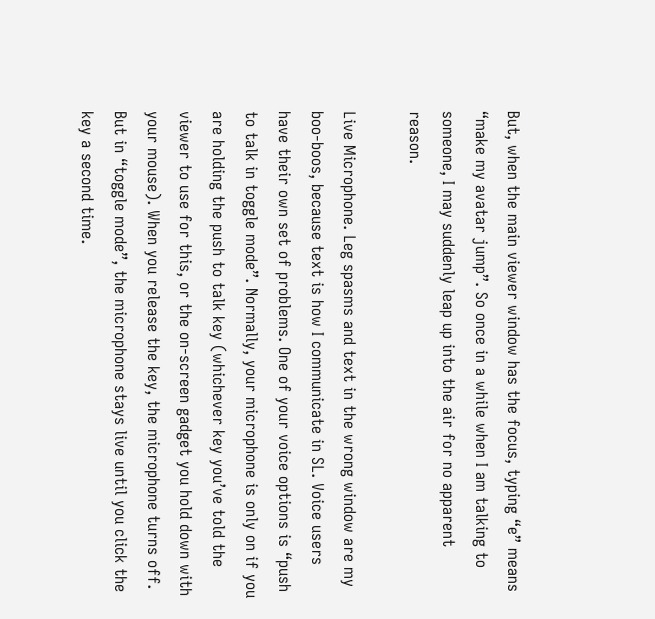But, when the main viewer window has the focus, typing “e” means “make my avatar jump”. So once in a while when I am talking to someone, I may suddenly leap up into the air for no apparent reason.

Live Microphone. Leg spasms and text in the wrong window are my boo-boos, because text is how I communicate in SL. Voice users have their own set of problems. One of your voice options is “push to talk in toggle mode”. Normally, your microphone is only on if you are holding the push to talk key (whichever key you’ve told the viewer to use for this, or the on-screen gadget you hold down with your mouse). When you release the key, the microphone turns off. But in “toggle mode”, the microphone stays live until you click the key a second time.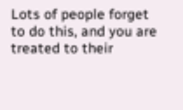Lots of people forget to do this, and you are treated to their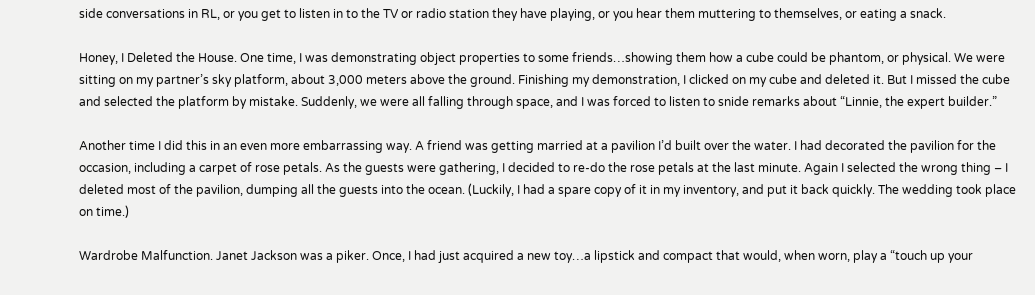side conversations in RL, or you get to listen in to the TV or radio station they have playing, or you hear them muttering to themselves, or eating a snack.

Honey, I Deleted the House. One time, I was demonstrating object properties to some friends…showing them how a cube could be phantom, or physical. We were sitting on my partner’s sky platform, about 3,000 meters above the ground. Finishing my demonstration, I clicked on my cube and deleted it. But I missed the cube and selected the platform by mistake. Suddenly, we were all falling through space, and I was forced to listen to snide remarks about “Linnie, the expert builder.”

Another time I did this in an even more embarrassing way. A friend was getting married at a pavilion I’d built over the water. I had decorated the pavilion for the occasion, including a carpet of rose petals. As the guests were gathering, I decided to re-do the rose petals at the last minute. Again I selected the wrong thing – I deleted most of the pavilion, dumping all the guests into the ocean. (Luckily, I had a spare copy of it in my inventory, and put it back quickly. The wedding took place on time.)

Wardrobe Malfunction. Janet Jackson was a piker. Once, I had just acquired a new toy…a lipstick and compact that would, when worn, play a “touch up your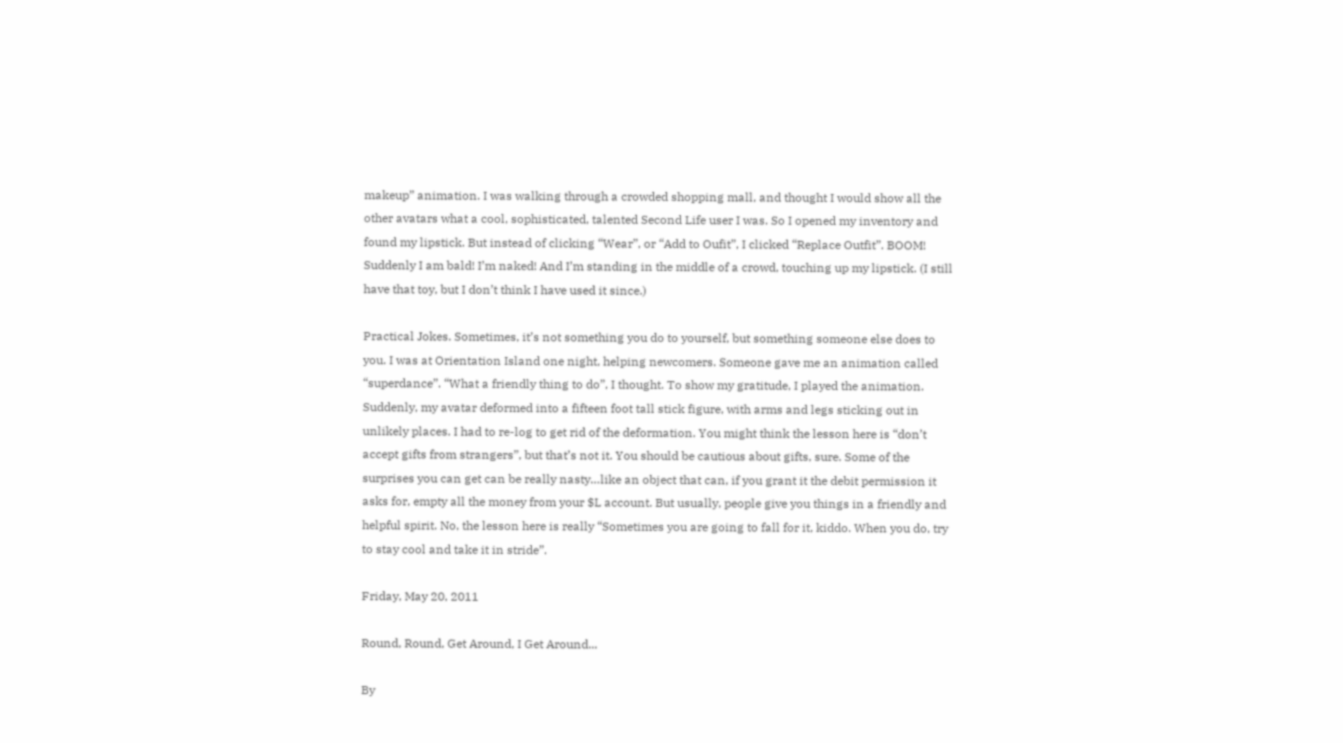makeup” animation. I was walking through a crowded shopping mall, and thought I would show all the other avatars what a cool, sophisticated, talented Second Life user I was. So I opened my inventory and found my lipstick. But instead of clicking “Wear”, or “Add to Oufit”, I clicked “Replace Outfit”. BOOM! Suddenly I am bald! I’m naked! And I’m standing in the middle of a crowd, touching up my lipstick. (I still have that toy, but I don’t think I have used it since.)

Practical Jokes. Sometimes, it’s not something you do to yourself, but something someone else does to you. I was at Orientation Island one night, helping newcomers. Someone gave me an animation called “superdance”. “What a friendly thing to do”, I thought. To show my gratitude, I played the animation. Suddenly, my avatar deformed into a fifteen foot tall stick figure, with arms and legs sticking out in unlikely places. I had to re-log to get rid of the deformation. You might think the lesson here is “don’t accept gifts from strangers”, but that’s not it. You should be cautious about gifts, sure. Some of the surprises you can get can be really nasty…like an object that can, if you grant it the debit permission it asks for, empty all the money from your $L account. But usually, people give you things in a friendly and helpful spirit. No, the lesson here is really “Sometimes you are going to fall for it, kiddo. When you do, try to stay cool and take it in stride”.

Friday, May 20, 2011

Round, Round, Get Around, I Get Around...

By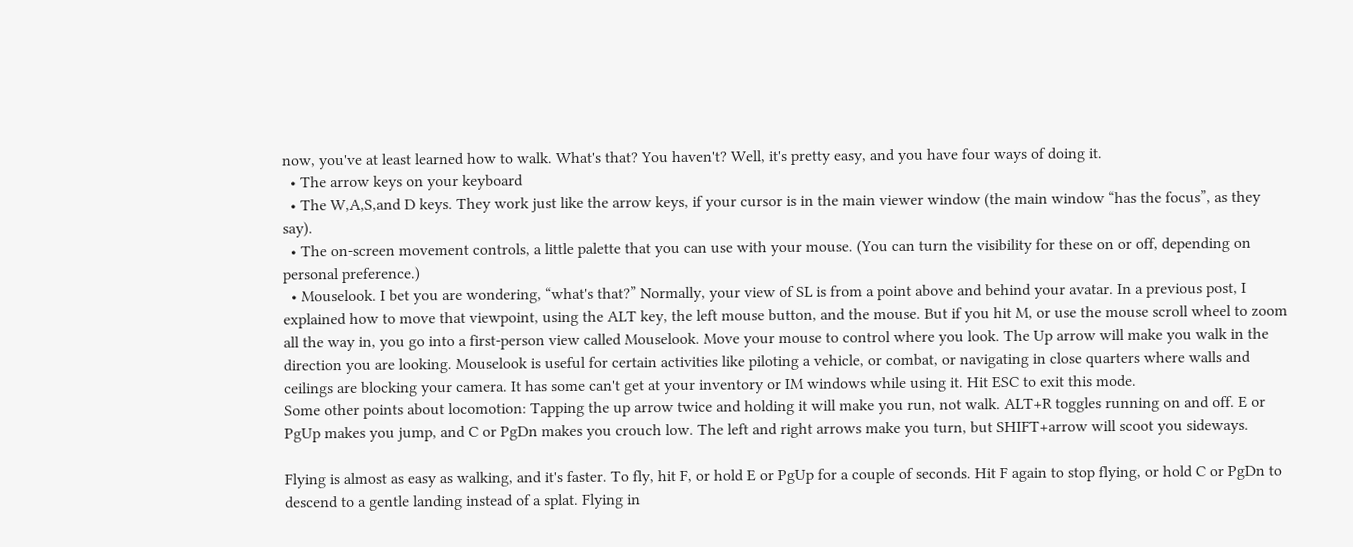now, you've at least learned how to walk. What's that? You haven't? Well, it's pretty easy, and you have four ways of doing it.
  • The arrow keys on your keyboard
  • The W,A,S,and D keys. They work just like the arrow keys, if your cursor is in the main viewer window (the main window “has the focus”, as they say).
  • The on-screen movement controls, a little palette that you can use with your mouse. (You can turn the visibility for these on or off, depending on personal preference.)
  • Mouselook. I bet you are wondering, “what's that?” Normally, your view of SL is from a point above and behind your avatar. In a previous post, I explained how to move that viewpoint, using the ALT key, the left mouse button, and the mouse. But if you hit M, or use the mouse scroll wheel to zoom all the way in, you go into a first-person view called Mouselook. Move your mouse to control where you look. The Up arrow will make you walk in the direction you are looking. Mouselook is useful for certain activities like piloting a vehicle, or combat, or navigating in close quarters where walls and ceilings are blocking your camera. It has some can't get at your inventory or IM windows while using it. Hit ESC to exit this mode.
Some other points about locomotion: Tapping the up arrow twice and holding it will make you run, not walk. ALT+R toggles running on and off. E or PgUp makes you jump, and C or PgDn makes you crouch low. The left and right arrows make you turn, but SHIFT+arrow will scoot you sideways.

Flying is almost as easy as walking, and it's faster. To fly, hit F, or hold E or PgUp for a couple of seconds. Hit F again to stop flying, or hold C or PgDn to descend to a gentle landing instead of a splat. Flying in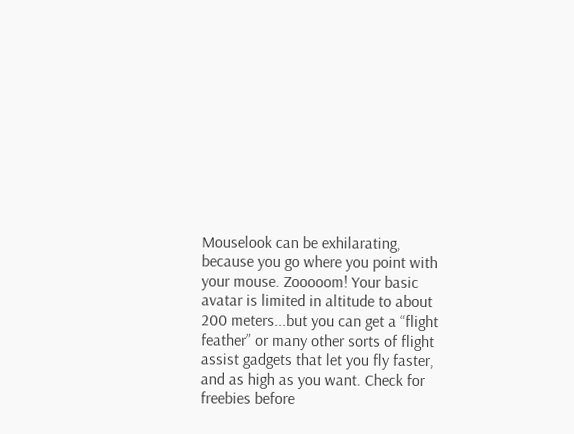Mouselook can be exhilarating, because you go where you point with your mouse. Zooooom! Your basic avatar is limited in altitude to about 200 meters...but you can get a “flight feather” or many other sorts of flight assist gadgets that let you fly faster, and as high as you want. Check for freebies before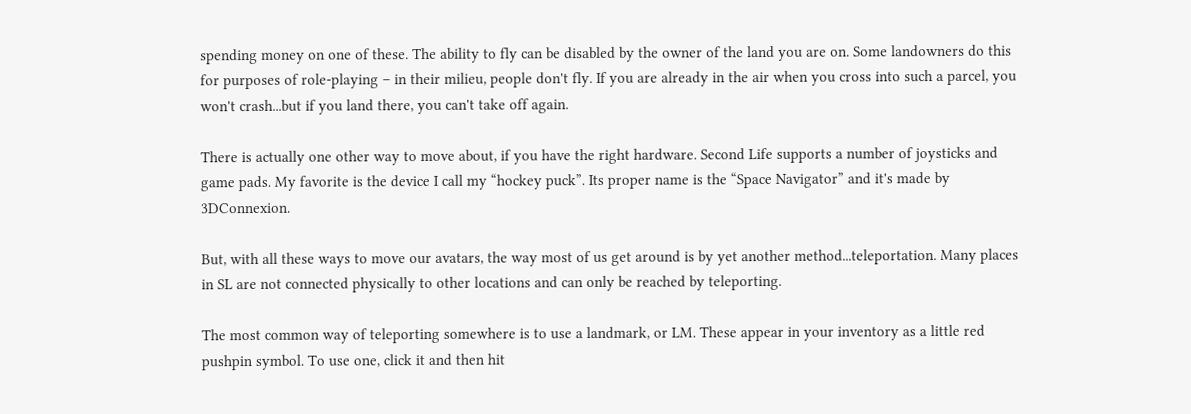spending money on one of these. The ability to fly can be disabled by the owner of the land you are on. Some landowners do this for purposes of role-playing – in their milieu, people don't fly. If you are already in the air when you cross into such a parcel, you won't crash...but if you land there, you can't take off again.

There is actually one other way to move about, if you have the right hardware. Second Life supports a number of joysticks and game pads. My favorite is the device I call my “hockey puck”. Its proper name is the “Space Navigator” and it's made by 3DConnexion.

But, with all these ways to move our avatars, the way most of us get around is by yet another method...teleportation. Many places in SL are not connected physically to other locations and can only be reached by teleporting.

The most common way of teleporting somewhere is to use a landmark, or LM. These appear in your inventory as a little red pushpin symbol. To use one, click it and then hit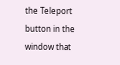the Teleport button in the window that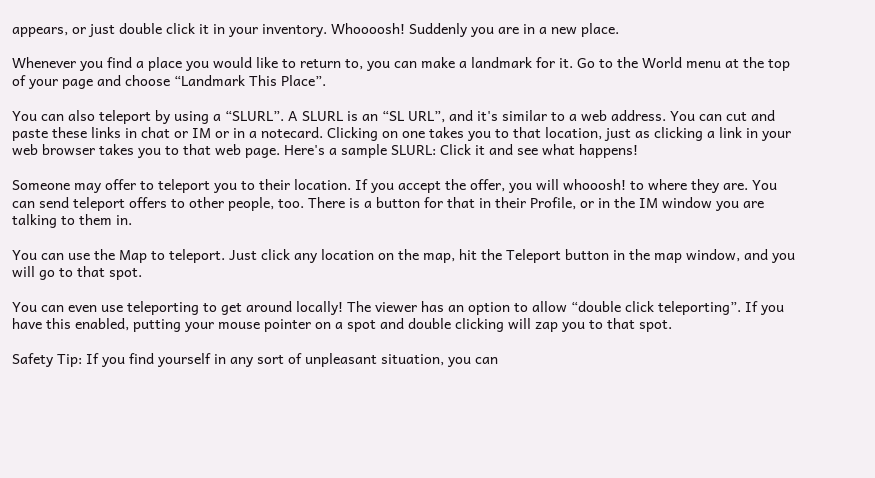appears, or just double click it in your inventory. Whoooosh! Suddenly you are in a new place.

Whenever you find a place you would like to return to, you can make a landmark for it. Go to the World menu at the top of your page and choose “Landmark This Place”.

You can also teleport by using a “SLURL”. A SLURL is an “SL URL”, and it's similar to a web address. You can cut and paste these links in chat or IM or in a notecard. Clicking on one takes you to that location, just as clicking a link in your web browser takes you to that web page. Here's a sample SLURL: Click it and see what happens!

Someone may offer to teleport you to their location. If you accept the offer, you will whooosh! to where they are. You can send teleport offers to other people, too. There is a button for that in their Profile, or in the IM window you are talking to them in.

You can use the Map to teleport. Just click any location on the map, hit the Teleport button in the map window, and you will go to that spot.

You can even use teleporting to get around locally! The viewer has an option to allow “double click teleporting”. If you have this enabled, putting your mouse pointer on a spot and double clicking will zap you to that spot.

Safety Tip: If you find yourself in any sort of unpleasant situation, you can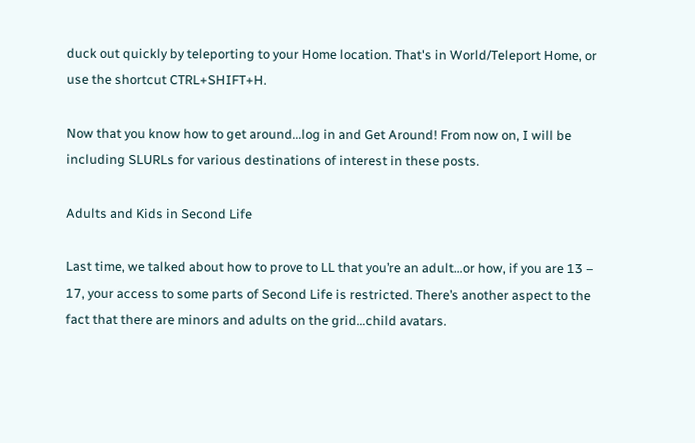duck out quickly by teleporting to your Home location. That's in World/Teleport Home, or use the shortcut CTRL+SHIFT+H.

Now that you know how to get around...log in and Get Around! From now on, I will be including SLURLs for various destinations of interest in these posts.

Adults and Kids in Second Life

Last time, we talked about how to prove to LL that you’re an adult…or how, if you are 13 – 17, your access to some parts of Second Life is restricted. There’s another aspect to the fact that there are minors and adults on the grid…child avatars.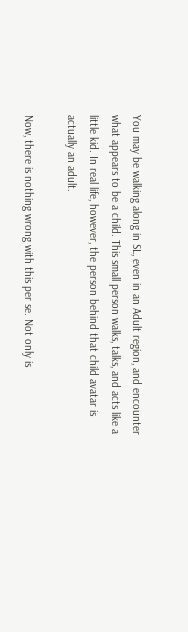You may be walking along in SL, even in an Adult region, and encounter what appears to be a child. This small person walks, talks, and acts like a little kid. In real life, however, the person behind that child avatar is actually an adult.

Now, there is nothing wrong with this per se. Not only is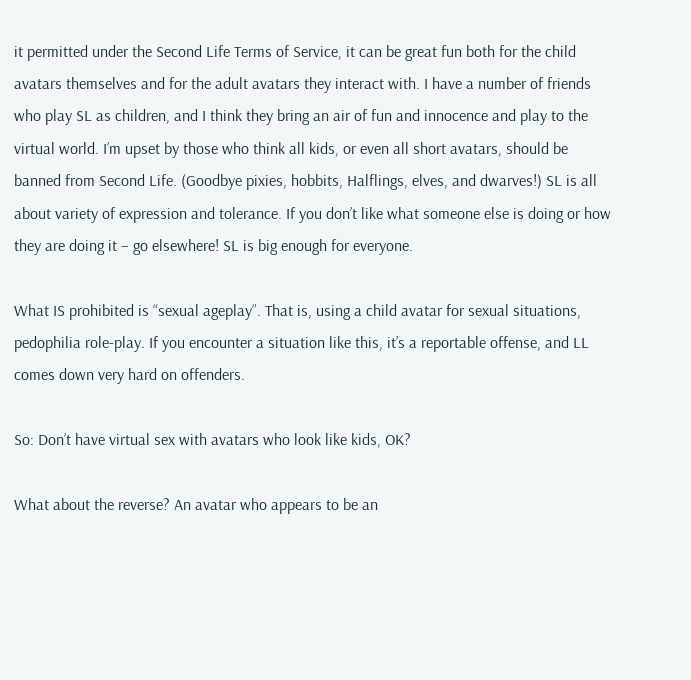it permitted under the Second Life Terms of Service, it can be great fun both for the child avatars themselves and for the adult avatars they interact with. I have a number of friends who play SL as children, and I think they bring an air of fun and innocence and play to the virtual world. I’m upset by those who think all kids, or even all short avatars, should be banned from Second Life. (Goodbye pixies, hobbits, Halflings, elves, and dwarves!) SL is all about variety of expression and tolerance. If you don’t like what someone else is doing or how they are doing it – go elsewhere! SL is big enough for everyone.

What IS prohibited is “sexual ageplay”. That is, using a child avatar for sexual situations, pedophilia role-play. If you encounter a situation like this, it’s a reportable offense, and LL comes down very hard on offenders.

So: Don’t have virtual sex with avatars who look like kids, OK?

What about the reverse? An avatar who appears to be an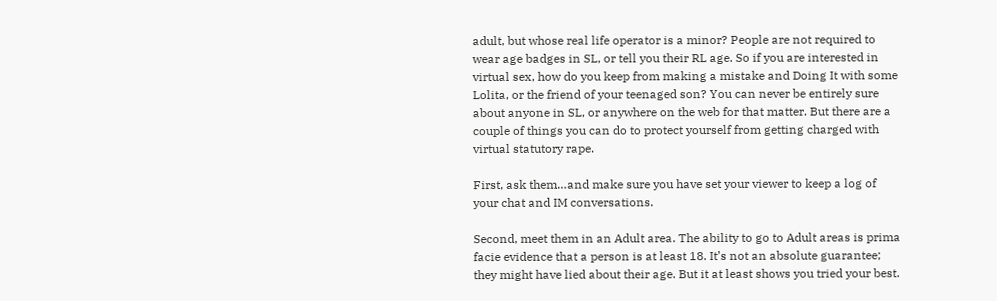adult, but whose real life operator is a minor? People are not required to wear age badges in SL, or tell you their RL age. So if you are interested in virtual sex, how do you keep from making a mistake and Doing It with some Lolita, or the friend of your teenaged son? You can never be entirely sure about anyone in SL, or anywhere on the web for that matter. But there are a couple of things you can do to protect yourself from getting charged with virtual statutory rape.

First, ask them…and make sure you have set your viewer to keep a log of your chat and IM conversations.

Second, meet them in an Adult area. The ability to go to Adult areas is prima facie evidence that a person is at least 18. It’s not an absolute guarantee; they might have lied about their age. But it at least shows you tried your best.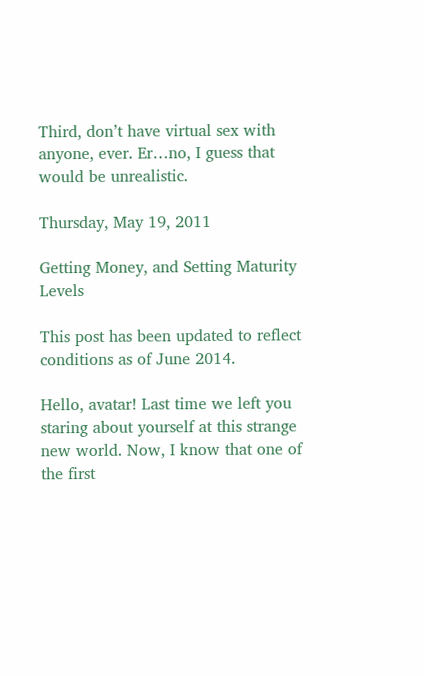Third, don’t have virtual sex with anyone, ever. Er…no, I guess that would be unrealistic.

Thursday, May 19, 2011

Getting Money, and Setting Maturity Levels

This post has been updated to reflect conditions as of June 2014.

Hello, avatar! Last time we left you staring about yourself at this strange new world. Now, I know that one of the first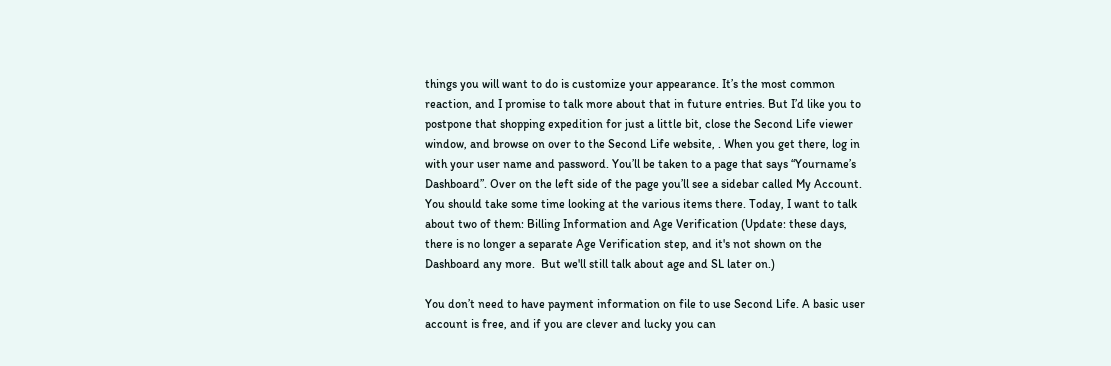things you will want to do is customize your appearance. It’s the most common reaction, and I promise to talk more about that in future entries. But I’d like you to postpone that shopping expedition for just a little bit, close the Second Life viewer window, and browse on over to the Second Life website, . When you get there, log in with your user name and password. You’ll be taken to a page that says “Yourname’s Dashboard”. Over on the left side of the page you’ll see a sidebar called My Account. You should take some time looking at the various items there. Today, I want to talk about two of them: Billing Information and Age Verification (Update: these days, there is no longer a separate Age Verification step, and it's not shown on the Dashboard any more.  But we'll still talk about age and SL later on.)

You don’t need to have payment information on file to use Second Life. A basic user account is free, and if you are clever and lucky you can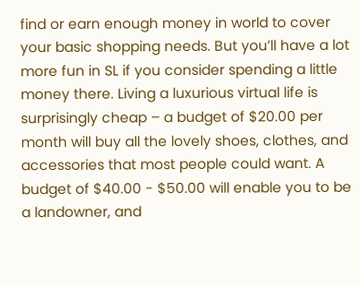find or earn enough money in world to cover your basic shopping needs. But you’ll have a lot more fun in SL if you consider spending a little money there. Living a luxurious virtual life is surprisingly cheap – a budget of $20.00 per month will buy all the lovely shoes, clothes, and accessories that most people could want. A budget of $40.00 - $50.00 will enable you to be a landowner, and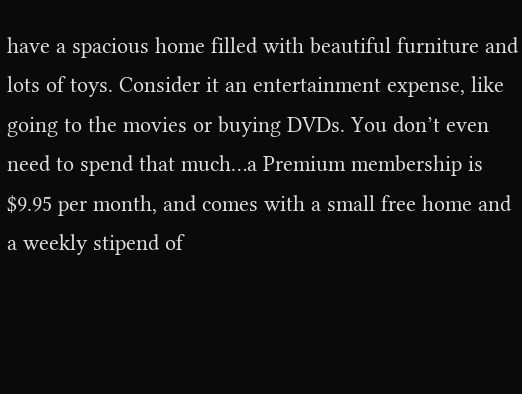have a spacious home filled with beautiful furniture and lots of toys. Consider it an entertainment expense, like going to the movies or buying DVDs. You don’t even need to spend that much…a Premium membership is $9.95 per month, and comes with a small free home and a weekly stipend of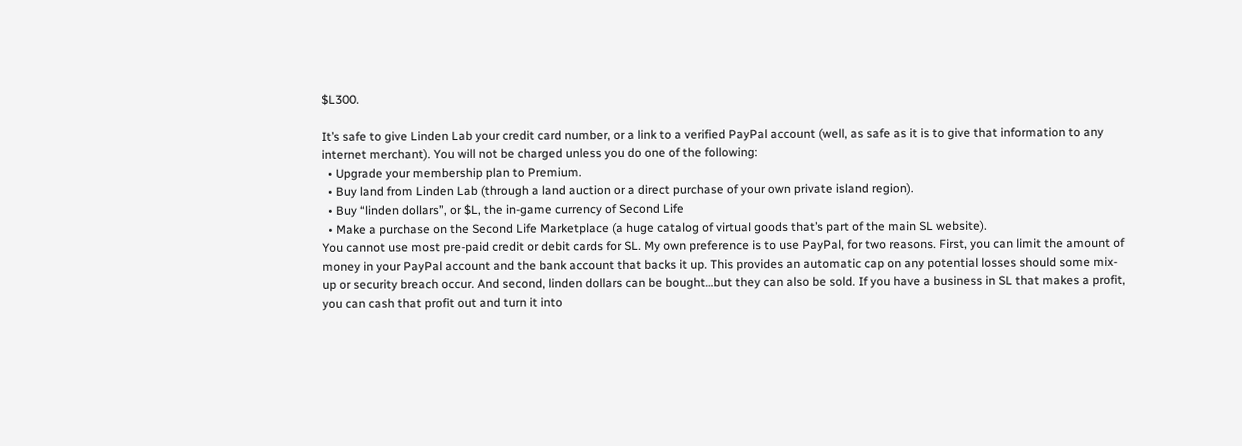$L300.

It’s safe to give Linden Lab your credit card number, or a link to a verified PayPal account (well, as safe as it is to give that information to any internet merchant). You will not be charged unless you do one of the following:
  • Upgrade your membership plan to Premium.
  • Buy land from Linden Lab (through a land auction or a direct purchase of your own private island region).
  • Buy “linden dollars”, or $L, the in-game currency of Second Life
  • Make a purchase on the Second Life Marketplace (a huge catalog of virtual goods that’s part of the main SL website).
You cannot use most pre-paid credit or debit cards for SL. My own preference is to use PayPal, for two reasons. First, you can limit the amount of money in your PayPal account and the bank account that backs it up. This provides an automatic cap on any potential losses should some mix-up or security breach occur. And second, linden dollars can be bought…but they can also be sold. If you have a business in SL that makes a profit, you can cash that profit out and turn it into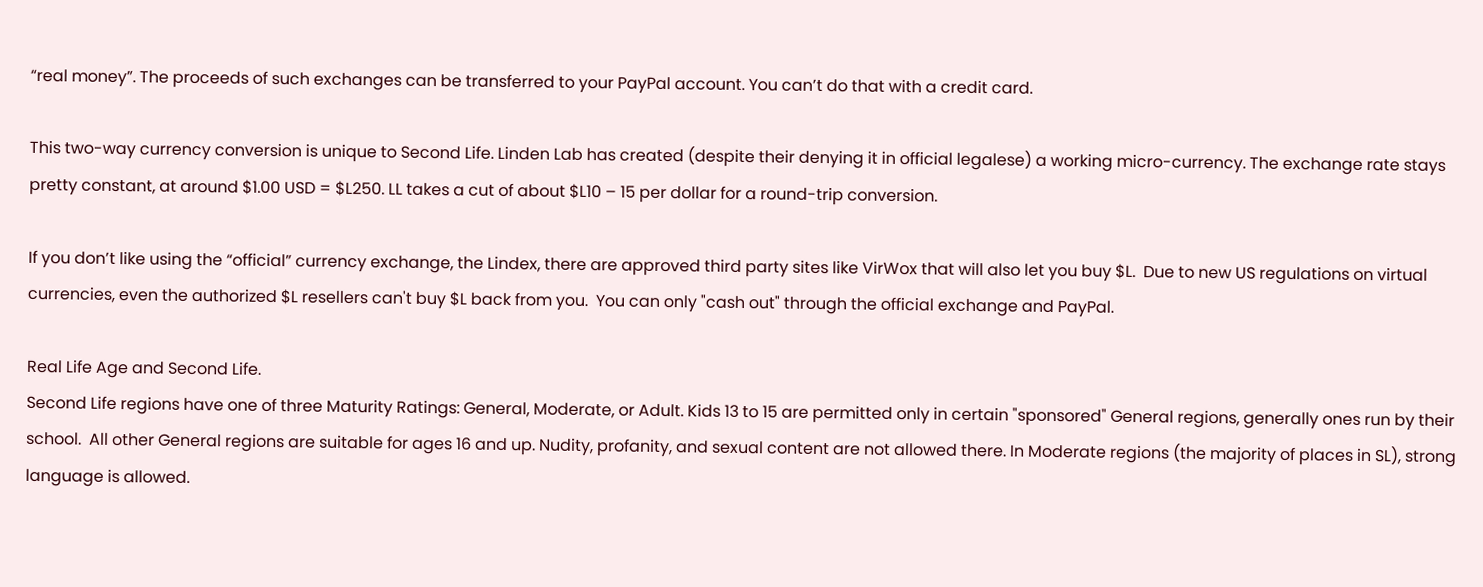“real money”. The proceeds of such exchanges can be transferred to your PayPal account. You can’t do that with a credit card.

This two-way currency conversion is unique to Second Life. Linden Lab has created (despite their denying it in official legalese) a working micro-currency. The exchange rate stays pretty constant, at around $1.00 USD = $L250. LL takes a cut of about $L10 – 15 per dollar for a round-trip conversion.

If you don’t like using the “official” currency exchange, the Lindex, there are approved third party sites like VirWox that will also let you buy $L.  Due to new US regulations on virtual currencies, even the authorized $L resellers can't buy $L back from you.  You can only "cash out" through the official exchange and PayPal.

Real Life Age and Second Life.
Second Life regions have one of three Maturity Ratings: General, Moderate, or Adult. Kids 13 to 15 are permitted only in certain "sponsored" General regions, generally ones run by their school.  All other General regions are suitable for ages 16 and up. Nudity, profanity, and sexual content are not allowed there. In Moderate regions (the majority of places in SL), strong language is allowed.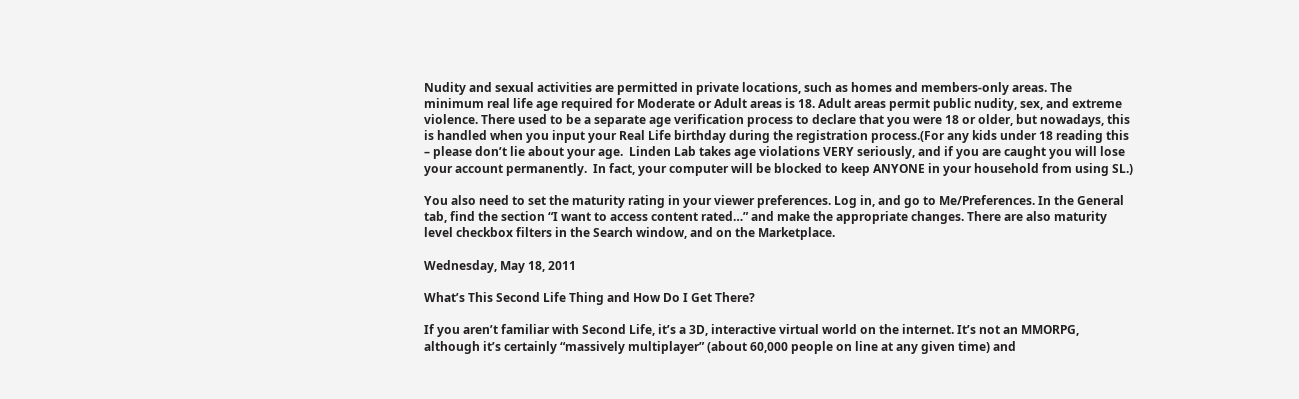Nudity and sexual activities are permitted in private locations, such as homes and members-only areas. The minimum real life age required for Moderate or Adult areas is 18. Adult areas permit public nudity, sex, and extreme violence. There used to be a separate age verification process to declare that you were 18 or older, but nowadays, this is handled when you input your Real Life birthday during the registration process.(For any kids under 18 reading this – please don’t lie about your age.  Linden Lab takes age violations VERY seriously, and if you are caught you will lose your account permanently.  In fact, your computer will be blocked to keep ANYONE in your household from using SL.)

You also need to set the maturity rating in your viewer preferences. Log in, and go to Me/Preferences. In the General tab, find the section “I want to access content rated…” and make the appropriate changes. There are also maturity level checkbox filters in the Search window, and on the Marketplace.

Wednesday, May 18, 2011

What’s This Second Life Thing and How Do I Get There?

If you aren’t familiar with Second Life, it’s a 3D, interactive virtual world on the internet. It’s not an MMORPG, although it’s certainly “massively multiplayer” (about 60,000 people on line at any given time) and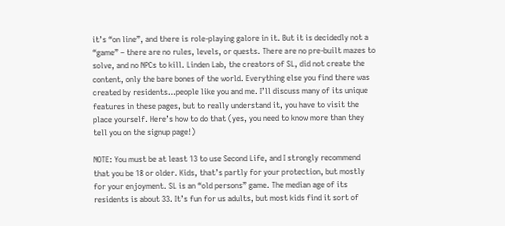it’s “on line”, and there is role-playing galore in it. But it is decidedly not a “game” – there are no rules, levels, or quests. There are no pre-built mazes to solve, and no NPCs to kill. Linden Lab, the creators of SL, did not create the content, only the bare bones of the world. Everything else you find there was created by residents…people like you and me. I’ll discuss many of its unique features in these pages, but to really understand it, you have to visit the place yourself. Here’s how to do that (yes, you need to know more than they tell you on the signup page!)

NOTE: You must be at least 13 to use Second Life, and I strongly recommend that you be 18 or older. Kids, that’s partly for your protection, but mostly for your enjoyment. SL is an “old persons” game. The median age of its residents is about 33. It’s fun for us adults, but most kids find it sort of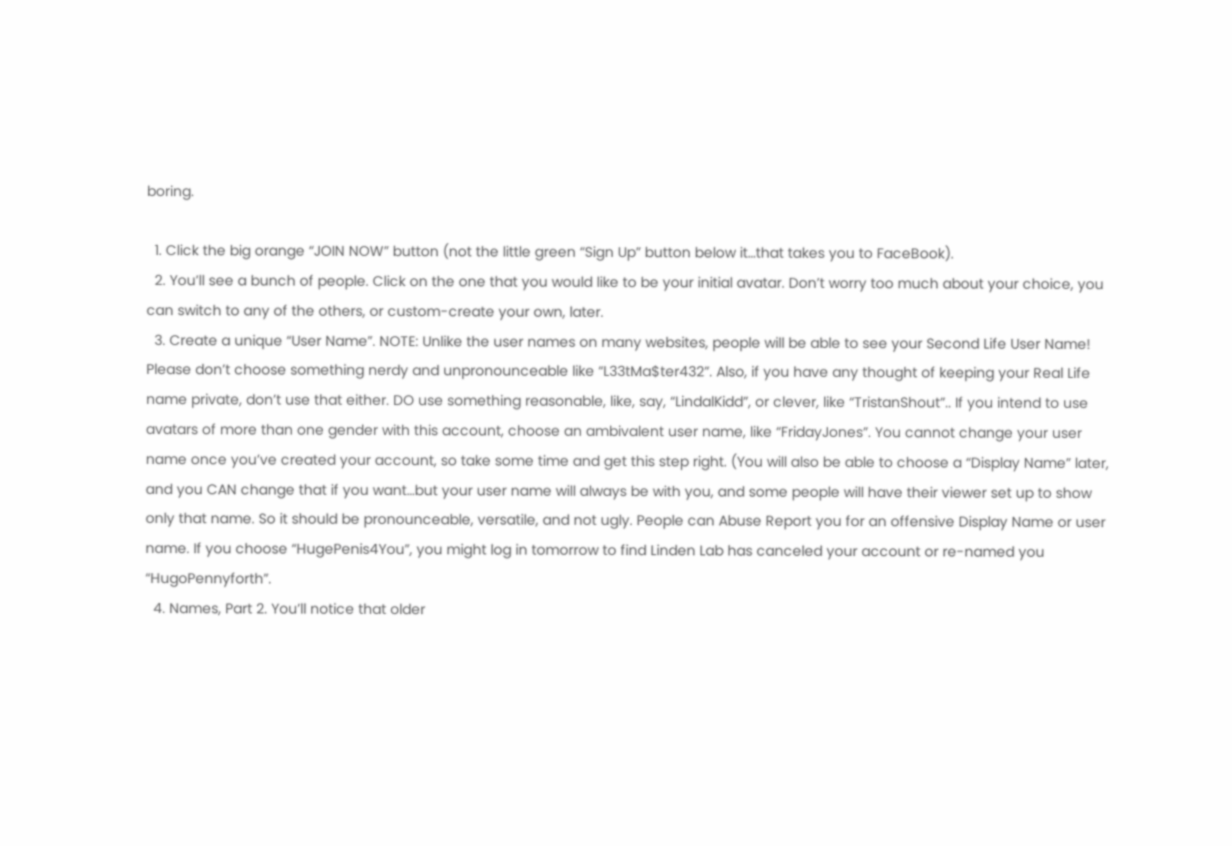boring.

  1. Click the big orange “JOIN NOW” button (not the little green “Sign Up” button below it…that takes you to FaceBook).
  2. You’ll see a bunch of people. Click on the one that you would like to be your initial avatar. Don’t worry too much about your choice, you can switch to any of the others, or custom-create your own, later.
  3. Create a unique “User Name”. NOTE: Unlike the user names on many websites, people will be able to see your Second Life User Name! Please don’t choose something nerdy and unpronounceable like “L33tMa$ter432”. Also, if you have any thought of keeping your Real Life name private, don’t use that either. DO use something reasonable, like, say, “LindalKidd”, or clever, like “TristanShout”.. If you intend to use avatars of more than one gender with this account, choose an ambivalent user name, like “FridayJones”. You cannot change your user name once you’ve created your account, so take some time and get this step right. (You will also be able to choose a “Display Name” later, and you CAN change that if you want…but your user name will always be with you, and some people will have their viewer set up to show only that name. So it should be pronounceable, versatile, and not ugly. People can Abuse Report you for an offensive Display Name or user name. If you choose “HugePenis4You”, you might log in tomorrow to find Linden Lab has canceled your account or re-named you “HugoPennyforth”.
  4. Names, Part 2. You’ll notice that older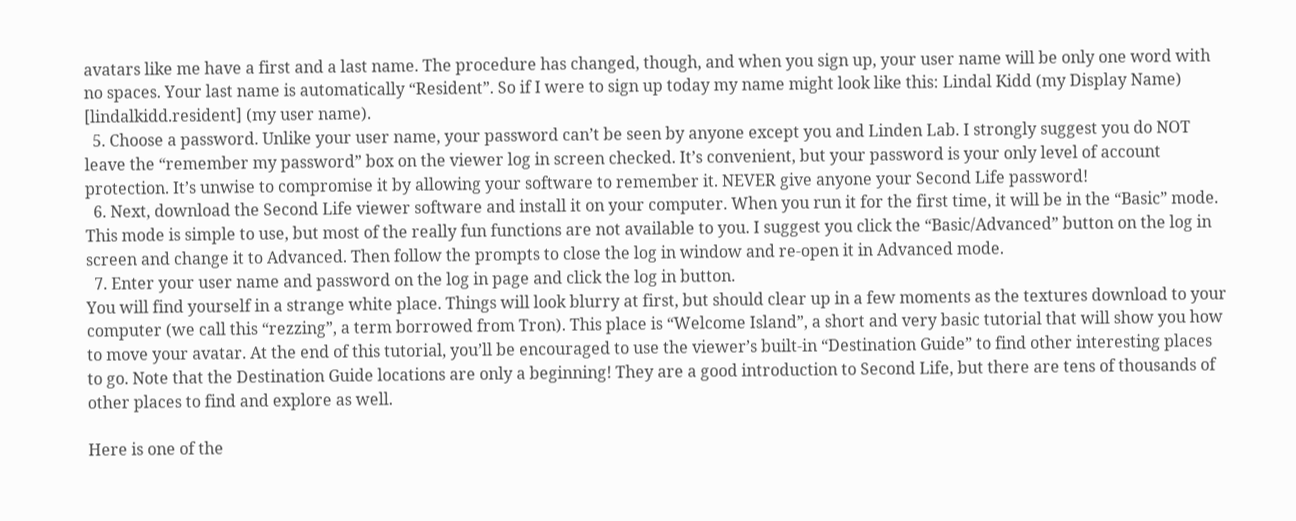avatars like me have a first and a last name. The procedure has changed, though, and when you sign up, your user name will be only one word with no spaces. Your last name is automatically “Resident”. So if I were to sign up today my name might look like this: Lindal Kidd (my Display Name) [lindalkidd.resident] (my user name).
  5. Choose a password. Unlike your user name, your password can’t be seen by anyone except you and Linden Lab. I strongly suggest you do NOT leave the “remember my password” box on the viewer log in screen checked. It’s convenient, but your password is your only level of account protection. It’s unwise to compromise it by allowing your software to remember it. NEVER give anyone your Second Life password!
  6. Next, download the Second Life viewer software and install it on your computer. When you run it for the first time, it will be in the “Basic” mode. This mode is simple to use, but most of the really fun functions are not available to you. I suggest you click the “Basic/Advanced” button on the log in screen and change it to Advanced. Then follow the prompts to close the log in window and re-open it in Advanced mode.
  7. Enter your user name and password on the log in page and click the log in button.
You will find yourself in a strange white place. Things will look blurry at first, but should clear up in a few moments as the textures download to your computer (we call this “rezzing”, a term borrowed from Tron). This place is “Welcome Island”, a short and very basic tutorial that will show you how to move your avatar. At the end of this tutorial, you’ll be encouraged to use the viewer’s built-in “Destination Guide” to find other interesting places to go. Note that the Destination Guide locations are only a beginning! They are a good introduction to Second Life, but there are tens of thousands of other places to find and explore as well.

Here is one of the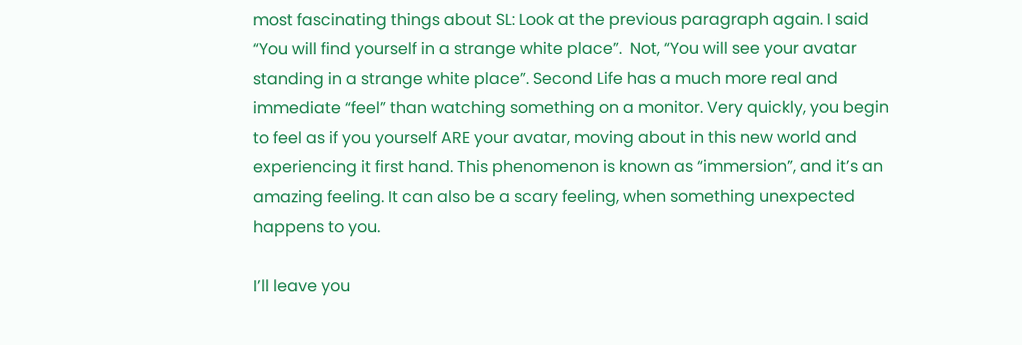most fascinating things about SL: Look at the previous paragraph again. I said “You will find yourself in a strange white place”.  Not, “You will see your avatar standing in a strange white place”. Second Life has a much more real and immediate “feel” than watching something on a monitor. Very quickly, you begin to feel as if you yourself ARE your avatar, moving about in this new world and experiencing it first hand. This phenomenon is known as “immersion”, and it’s an amazing feeling. It can also be a scary feeling, when something unexpected happens to you.

I’ll leave you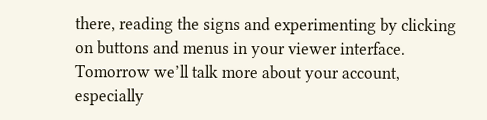there, reading the signs and experimenting by clicking on buttons and menus in your viewer interface. Tomorrow we’ll talk more about your account, especially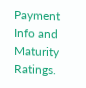Payment Info and Maturity Ratings.